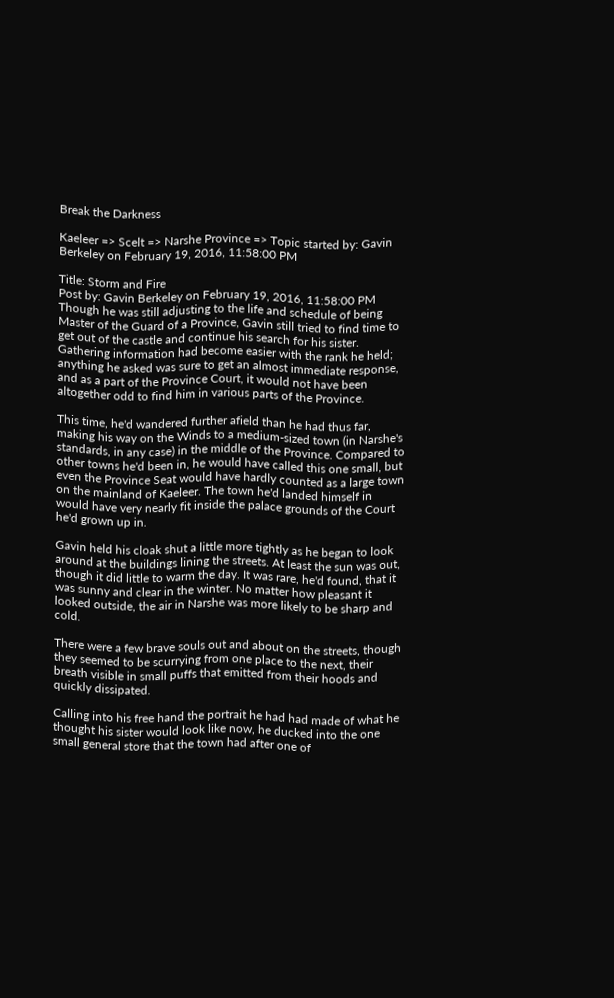Break the Darkness

Kaeleer => Scelt => Narshe Province => Topic started by: Gavin Berkeley on February 19, 2016, 11:58:00 PM

Title: Storm and Fire
Post by: Gavin Berkeley on February 19, 2016, 11:58:00 PM
Though he was still adjusting to the life and schedule of being Master of the Guard of a Province, Gavin still tried to find time to get out of the castle and continue his search for his sister. Gathering information had become easier with the rank he held; anything he asked was sure to get an almost immediate response, and as a part of the Province Court, it would not have been altogether odd to find him in various parts of the Province.

This time, he'd wandered further afield than he had thus far, making his way on the Winds to a medium-sized town (in Narshe's standards, in any case) in the middle of the Province. Compared to other towns he'd been in, he would have called this one small, but even the Province Seat would have hardly counted as a large town on the mainland of Kaeleer. The town he'd landed himself in would have very nearly fit inside the palace grounds of the Court he'd grown up in.

Gavin held his cloak shut a little more tightly as he began to look around at the buildings lining the streets. At least the sun was out, though it did little to warm the day. It was rare, he'd found, that it was sunny and clear in the winter. No matter how pleasant it looked outside, the air in Narshe was more likely to be sharp and cold.

There were a few brave souls out and about on the streets, though they seemed to be scurrying from one place to the next, their breath visible in small puffs that emitted from their hoods and quickly dissipated.

Calling into his free hand the portrait he had had made of what he thought his sister would look like now, he ducked into the one small general store that the town had after one of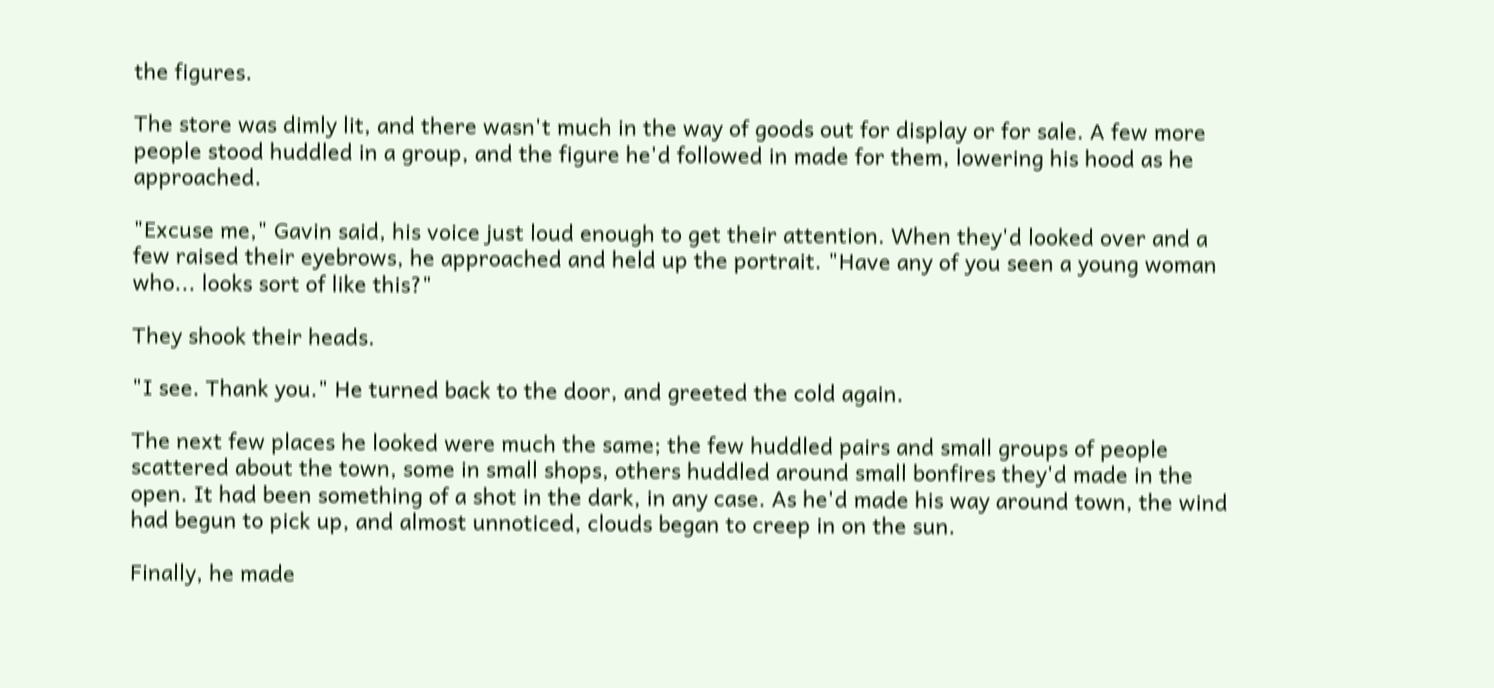the figures.

The store was dimly lit, and there wasn't much in the way of goods out for display or for sale. A few more people stood huddled in a group, and the figure he'd followed in made for them, lowering his hood as he approached.

"Excuse me," Gavin said, his voice just loud enough to get their attention. When they'd looked over and a few raised their eyebrows, he approached and held up the portrait. "Have any of you seen a young woman who... looks sort of like this?"

They shook their heads.

"I see. Thank you." He turned back to the door, and greeted the cold again.

The next few places he looked were much the same; the few huddled pairs and small groups of people scattered about the town, some in small shops, others huddled around small bonfires they'd made in the open. It had been something of a shot in the dark, in any case. As he'd made his way around town, the wind had begun to pick up, and almost unnoticed, clouds began to creep in on the sun.

Finally, he made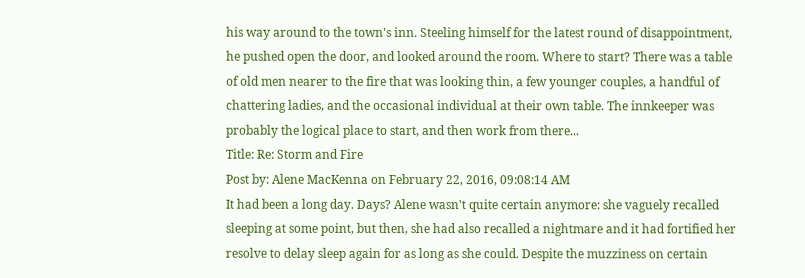his way around to the town's inn. Steeling himself for the latest round of disappointment, he pushed open the door, and looked around the room. Where to start? There was a table of old men nearer to the fire that was looking thin, a few younger couples, a handful of chattering ladies, and the occasional individual at their own table. The innkeeper was probably the logical place to start, and then work from there...
Title: Re: Storm and Fire
Post by: Alene MacKenna on February 22, 2016, 09:08:14 AM
It had been a long day. Days? Alene wasn't quite certain anymore: she vaguely recalled sleeping at some point, but then, she had also recalled a nightmare and it had fortified her resolve to delay sleep again for as long as she could. Despite the muzziness on certain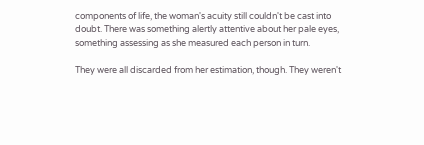components of life, the woman's acuity still couldn't be cast into doubt. There was something alertly attentive about her pale eyes, something assessing as she measured each person in turn.

They were all discarded from her estimation, though. They weren't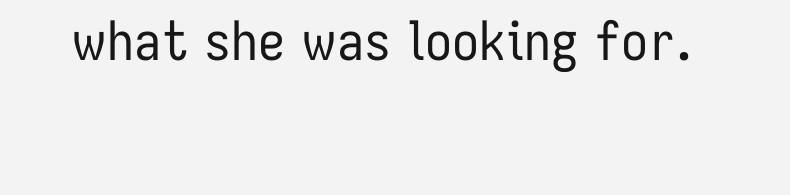what she was looking for.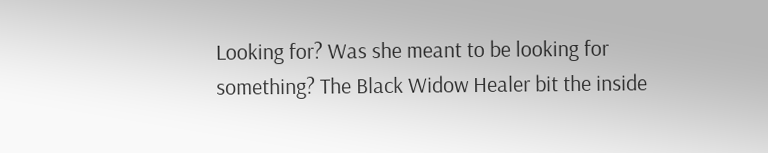Looking for? Was she meant to be looking for something? The Black Widow Healer bit the inside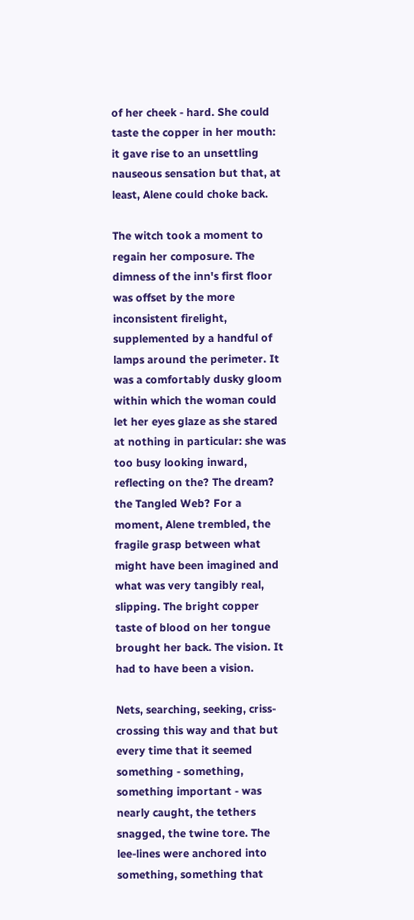of her cheek - hard. She could taste the copper in her mouth: it gave rise to an unsettling nauseous sensation but that, at least, Alene could choke back.

The witch took a moment to regain her composure. The dimness of the inn's first floor was offset by the more inconsistent firelight, supplemented by a handful of lamps around the perimeter. It was a comfortably dusky gloom within which the woman could let her eyes glaze as she stared at nothing in particular: she was too busy looking inward, reflecting on the? The dream? the Tangled Web? For a moment, Alene trembled, the fragile grasp between what might have been imagined and what was very tangibly real, slipping. The bright copper taste of blood on her tongue brought her back. The vision. It had to have been a vision.

Nets, searching, seeking, criss-crossing this way and that but every time that it seemed something - something, something important - was nearly caught, the tethers snagged, the twine tore. The lee-lines were anchored into something, something that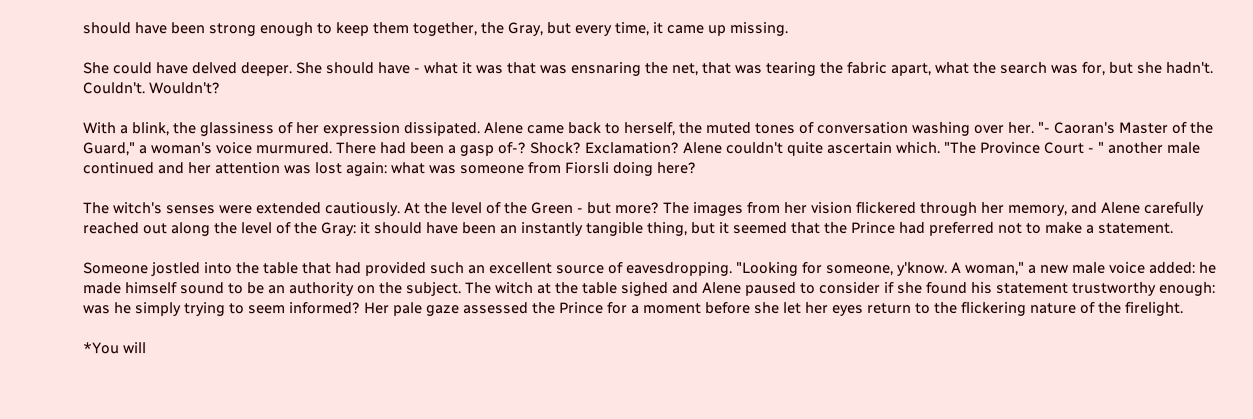should have been strong enough to keep them together, the Gray, but every time, it came up missing.

She could have delved deeper. She should have - what it was that was ensnaring the net, that was tearing the fabric apart, what the search was for, but she hadn't. Couldn't. Wouldn't?

With a blink, the glassiness of her expression dissipated. Alene came back to herself, the muted tones of conversation washing over her. "- Caoran's Master of the Guard," a woman's voice murmured. There had been a gasp of-? Shock? Exclamation? Alene couldn't quite ascertain which. "The Province Court - " another male continued and her attention was lost again: what was someone from Fiorsli doing here?

The witch's senses were extended cautiously. At the level of the Green - but more? The images from her vision flickered through her memory, and Alene carefully reached out along the level of the Gray: it should have been an instantly tangible thing, but it seemed that the Prince had preferred not to make a statement.

Someone jostled into the table that had provided such an excellent source of eavesdropping. "Looking for someone, y'know. A woman," a new male voice added: he made himself sound to be an authority on the subject. The witch at the table sighed and Alene paused to consider if she found his statement trustworthy enough: was he simply trying to seem informed? Her pale gaze assessed the Prince for a moment before she let her eyes return to the flickering nature of the firelight.

*You will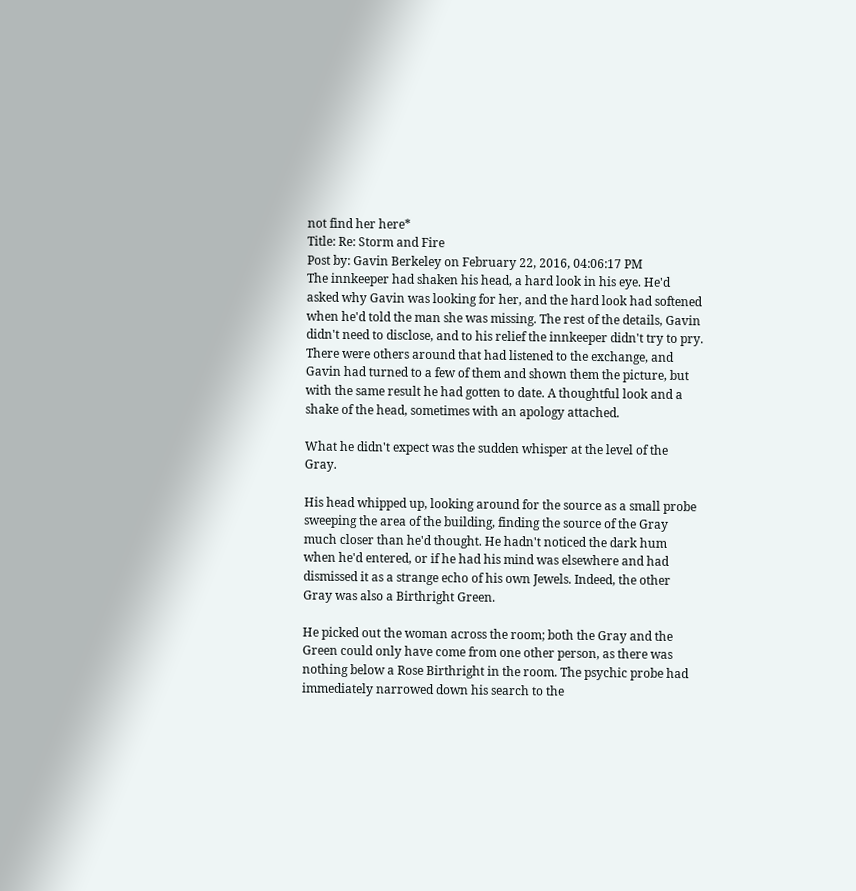not find her here*
Title: Re: Storm and Fire
Post by: Gavin Berkeley on February 22, 2016, 04:06:17 PM
The innkeeper had shaken his head, a hard look in his eye. He'd asked why Gavin was looking for her, and the hard look had softened when he'd told the man she was missing. The rest of the details, Gavin didn't need to disclose, and to his relief the innkeeper didn't try to pry. There were others around that had listened to the exchange, and Gavin had turned to a few of them and shown them the picture, but with the same result he had gotten to date. A thoughtful look and a shake of the head, sometimes with an apology attached.

What he didn't expect was the sudden whisper at the level of the Gray.

His head whipped up, looking around for the source as a small probe sweeping the area of the building, finding the source of the Gray much closer than he'd thought. He hadn't noticed the dark hum when he'd entered, or if he had his mind was elsewhere and had dismissed it as a strange echo of his own Jewels. Indeed, the other Gray was also a Birthright Green.

He picked out the woman across the room; both the Gray and the Green could only have come from one other person, as there was nothing below a Rose Birthright in the room. The psychic probe had immediately narrowed down his search to the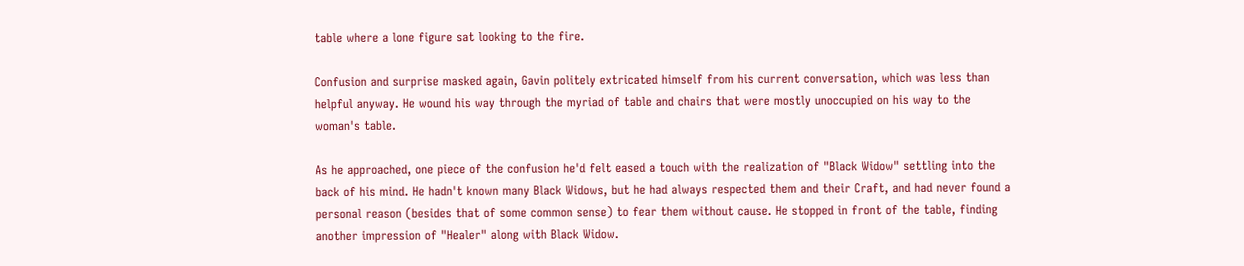table where a lone figure sat looking to the fire.

Confusion and surprise masked again, Gavin politely extricated himself from his current conversation, which was less than helpful anyway. He wound his way through the myriad of table and chairs that were mostly unoccupied on his way to the woman's table.

As he approached, one piece of the confusion he'd felt eased a touch with the realization of "Black Widow" settling into the back of his mind. He hadn't known many Black Widows, but he had always respected them and their Craft, and had never found a personal reason (besides that of some common sense) to fear them without cause. He stopped in front of the table, finding another impression of "Healer" along with Black Widow.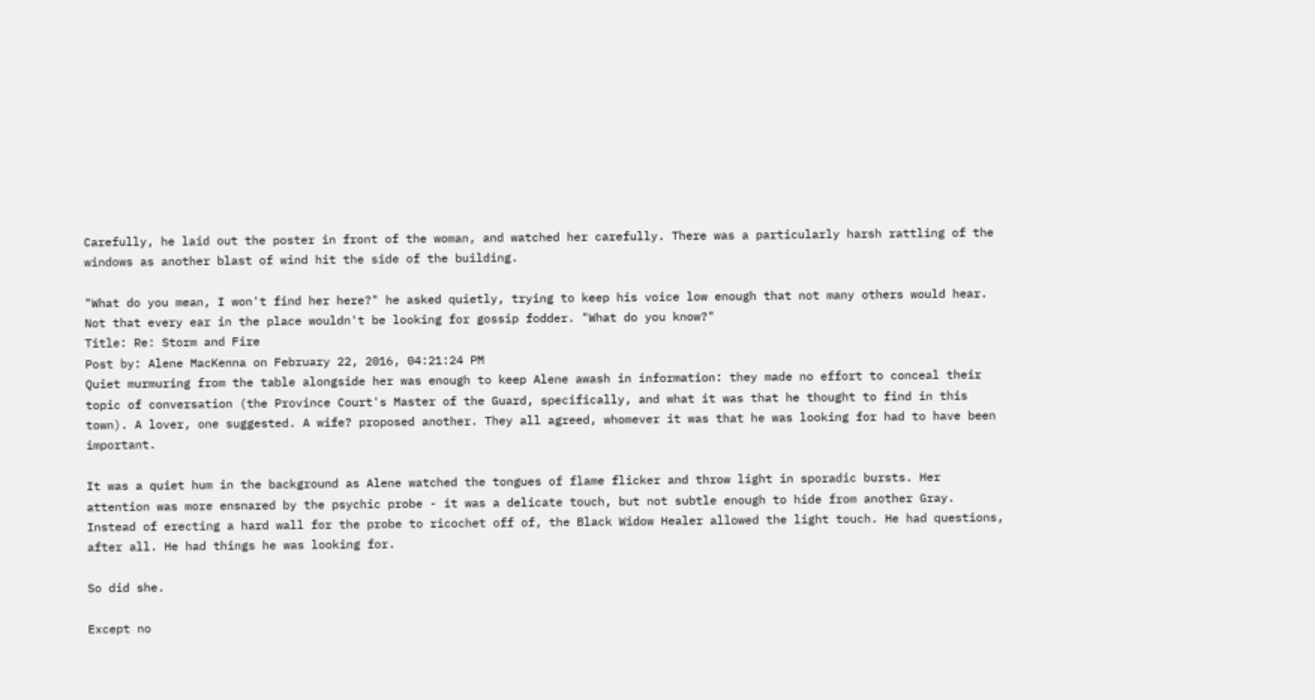Carefully, he laid out the poster in front of the woman, and watched her carefully. There was a particularly harsh rattling of the windows as another blast of wind hit the side of the building.

"What do you mean, I won't find her here?" he asked quietly, trying to keep his voice low enough that not many others would hear. Not that every ear in the place wouldn't be looking for gossip fodder. "What do you know?"
Title: Re: Storm and Fire
Post by: Alene MacKenna on February 22, 2016, 04:21:24 PM
Quiet murmuring from the table alongside her was enough to keep Alene awash in information: they made no effort to conceal their topic of conversation (the Province Court's Master of the Guard, specifically, and what it was that he thought to find in this town). A lover, one suggested. A wife? proposed another. They all agreed, whomever it was that he was looking for had to have been important.

It was a quiet hum in the background as Alene watched the tongues of flame flicker and throw light in sporadic bursts. Her attention was more ensnared by the psychic probe - it was a delicate touch, but not subtle enough to hide from another Gray. Instead of erecting a hard wall for the probe to ricochet off of, the Black Widow Healer allowed the light touch. He had questions, after all. He had things he was looking for.

So did she.

Except no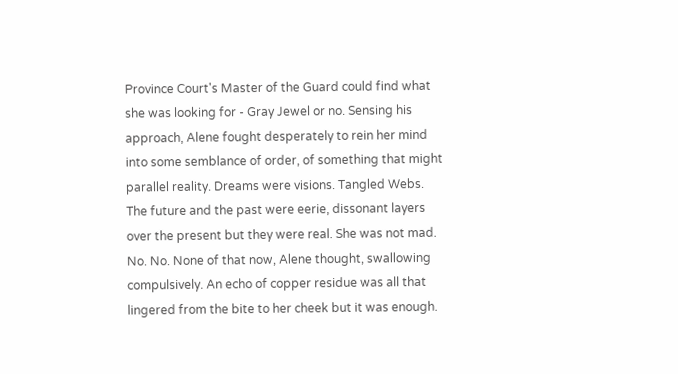Province Court's Master of the Guard could find what she was looking for - Gray Jewel or no. Sensing his approach, Alene fought desperately to rein her mind into some semblance of order, of something that might parallel reality. Dreams were visions. Tangled Webs. The future and the past were eerie, dissonant layers over the present but they were real. She was not mad. No. No. None of that now, Alene thought, swallowing compulsively. An echo of copper residue was all that lingered from the bite to her cheek but it was enough.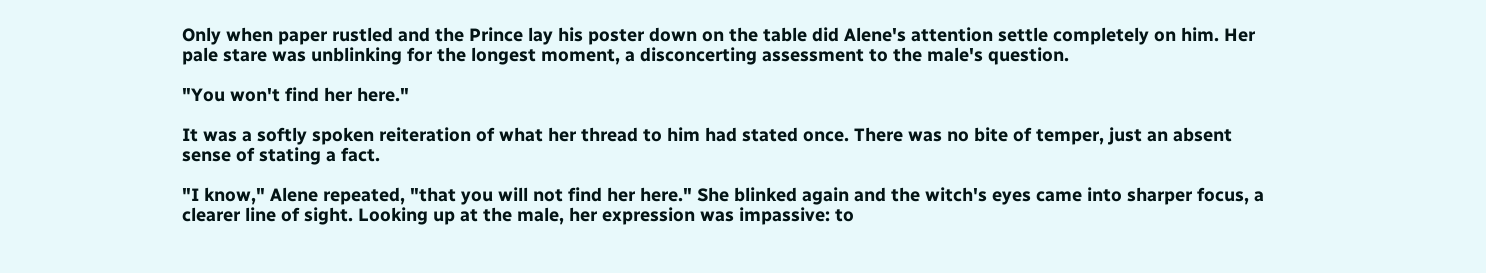Only when paper rustled and the Prince lay his poster down on the table did Alene's attention settle completely on him. Her pale stare was unblinking for the longest moment, a disconcerting assessment to the male's question.

"You won't find her here."

It was a softly spoken reiteration of what her thread to him had stated once. There was no bite of temper, just an absent sense of stating a fact.

"I know," Alene repeated, "that you will not find her here." She blinked again and the witch's eyes came into sharper focus, a clearer line of sight. Looking up at the male, her expression was impassive: to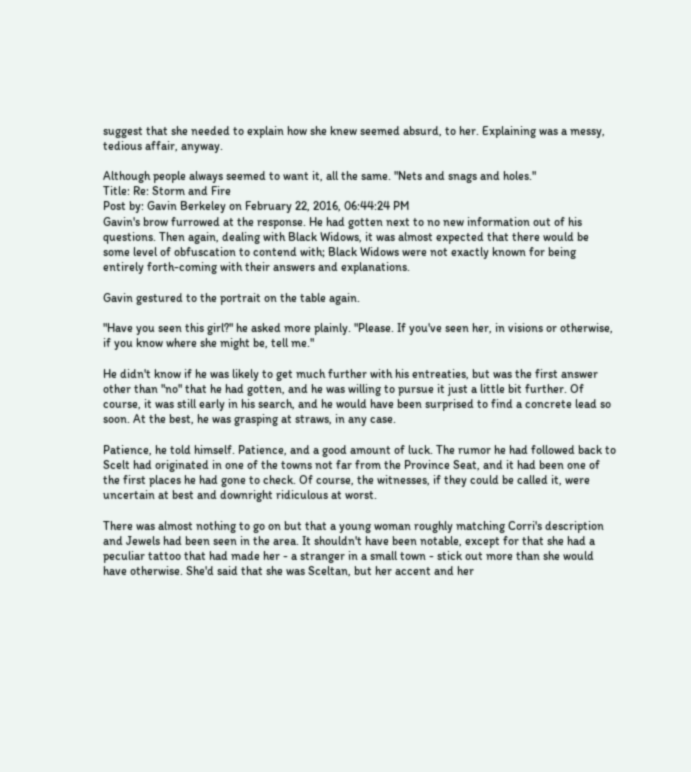suggest that she needed to explain how she knew seemed absurd, to her. Explaining was a messy, tedious affair, anyway.

Although people always seemed to want it, all the same. "Nets and snags and holes."
Title: Re: Storm and Fire
Post by: Gavin Berkeley on February 22, 2016, 06:44:24 PM
Gavin's brow furrowed at the response. He had gotten next to no new information out of his questions. Then again, dealing with Black Widows, it was almost expected that there would be some level of obfuscation to contend with; Black Widows were not exactly known for being entirely forth-coming with their answers and explanations.

Gavin gestured to the portrait on the table again.

"Have you seen this girl?" he asked more plainly. "Please. If you've seen her, in visions or otherwise, if you know where she might be, tell me."

He didn't know if he was likely to get much further with his entreaties, but was the first answer other than "no" that he had gotten, and he was willing to pursue it just a little bit further. Of course, it was still early in his search, and he would have been surprised to find a concrete lead so soon. At the best, he was grasping at straws, in any case.

Patience, he told himself. Patience, and a good amount of luck. The rumor he had followed back to Scelt had originated in one of the towns not far from the Province Seat, and it had been one of the first places he had gone to check. Of course, the witnesses, if they could be called it, were uncertain at best and downright ridiculous at worst.

There was almost nothing to go on but that a young woman roughly matching Corri's description and Jewels had been seen in the area. It shouldn't have been notable, except for that she had a peculiar tattoo that had made her - a stranger in a small town - stick out more than she would have otherwise. She'd said that she was Sceltan, but her accent and her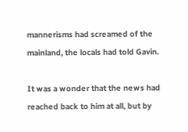mannerisms had screamed of the mainland, the locals had told Gavin.

It was a wonder that the news had reached back to him at all, but by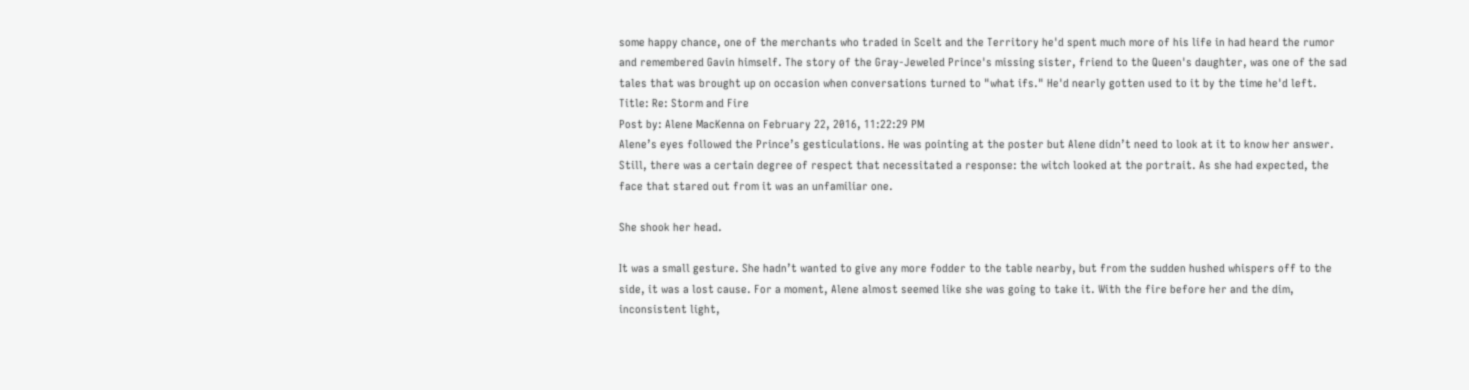some happy chance, one of the merchants who traded in Scelt and the Territory he'd spent much more of his life in had heard the rumor and remembered Gavin himself. The story of the Gray-Jeweled Prince's missing sister, friend to the Queen's daughter, was one of the sad tales that was brought up on occasion when conversations turned to "what ifs." He'd nearly gotten used to it by the time he'd left.
Title: Re: Storm and Fire
Post by: Alene MacKenna on February 22, 2016, 11:22:29 PM
Alene’s eyes followed the Prince’s gesticulations. He was pointing at the poster but Alene didn’t need to look at it to know her answer. Still, there was a certain degree of respect that necessitated a response: the witch looked at the portrait. As she had expected, the face that stared out from it was an unfamiliar one.

She shook her head.

It was a small gesture. She hadn’t wanted to give any more fodder to the table nearby, but from the sudden hushed whispers off to the side, it was a lost cause. For a moment, Alene almost seemed like she was going to take it. With the fire before her and the dim, inconsistent light,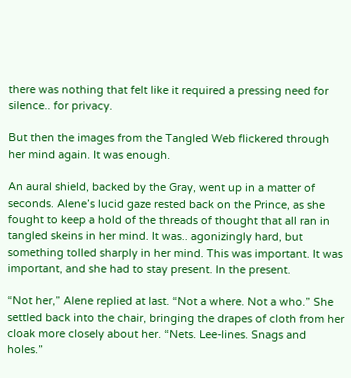there was nothing that felt like it required a pressing need for silence.. for privacy.

But then the images from the Tangled Web flickered through her mind again. It was enough.

An aural shield, backed by the Gray, went up in a matter of seconds. Alene’s lucid gaze rested back on the Prince, as she fought to keep a hold of the threads of thought that all ran in tangled skeins in her mind. It was.. agonizingly hard, but something tolled sharply in her mind. This was important. It was important, and she had to stay present. In the present.

“Not her,” Alene replied at last. “Not a where. Not a who.” She settled back into the chair, bringing the drapes of cloth from her cloak more closely about her. “Nets. Lee-lines. Snags and holes.”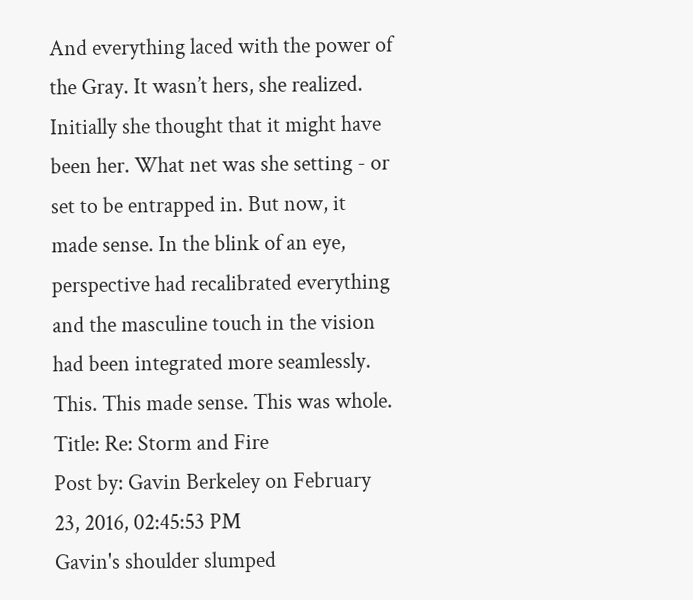And everything laced with the power of the Gray. It wasn’t hers, she realized. Initially she thought that it might have been her. What net was she setting - or set to be entrapped in. But now, it made sense. In the blink of an eye, perspective had recalibrated everything and the masculine touch in the vision had been integrated more seamlessly. This. This made sense. This was whole.
Title: Re: Storm and Fire
Post by: Gavin Berkeley on February 23, 2016, 02:45:53 PM
Gavin's shoulder slumped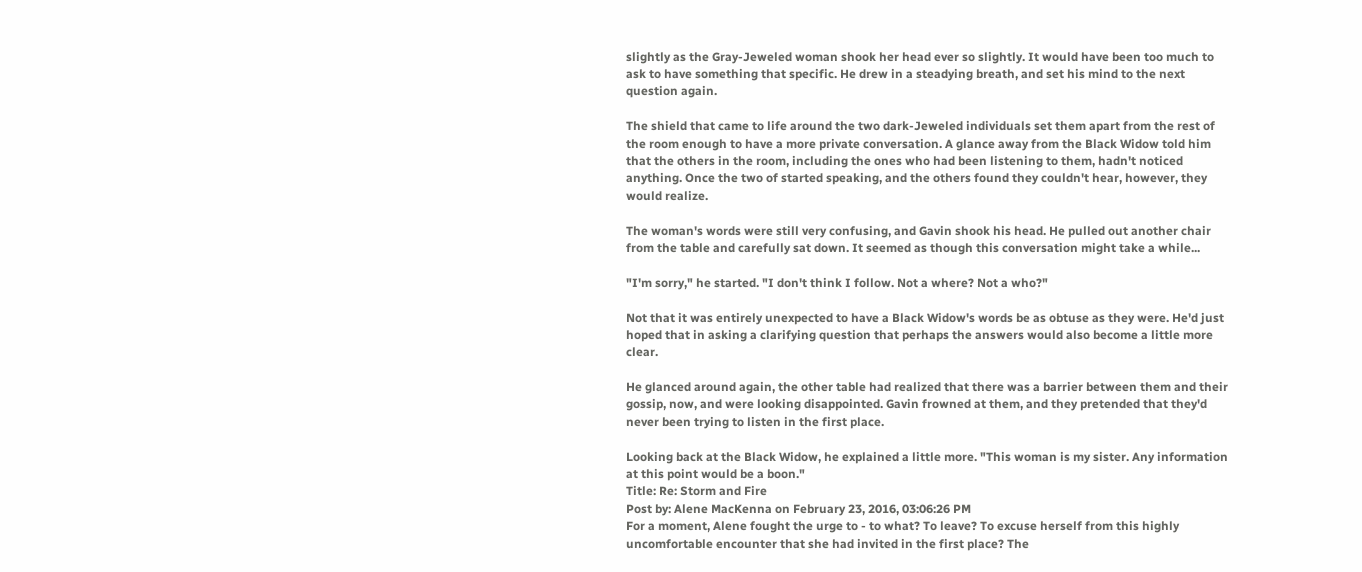slightly as the Gray-Jeweled woman shook her head ever so slightly. It would have been too much to ask to have something that specific. He drew in a steadying breath, and set his mind to the next question again.

The shield that came to life around the two dark-Jeweled individuals set them apart from the rest of the room enough to have a more private conversation. A glance away from the Black Widow told him that the others in the room, including the ones who had been listening to them, hadn't noticed anything. Once the two of started speaking, and the others found they couldn't hear, however, they would realize.

The woman's words were still very confusing, and Gavin shook his head. He pulled out another chair from the table and carefully sat down. It seemed as though this conversation might take a while...

"I'm sorry," he started. "I don't think I follow. Not a where? Not a who?"

Not that it was entirely unexpected to have a Black Widow's words be as obtuse as they were. He'd just hoped that in asking a clarifying question that perhaps the answers would also become a little more clear.

He glanced around again, the other table had realized that there was a barrier between them and their gossip, now, and were looking disappointed. Gavin frowned at them, and they pretended that they'd never been trying to listen in the first place.

Looking back at the Black Widow, he explained a little more. "This woman is my sister. Any information at this point would be a boon."
Title: Re: Storm and Fire
Post by: Alene MacKenna on February 23, 2016, 03:06:26 PM
For a moment, Alene fought the urge to - to what? To leave? To excuse herself from this highly uncomfortable encounter that she had invited in the first place? The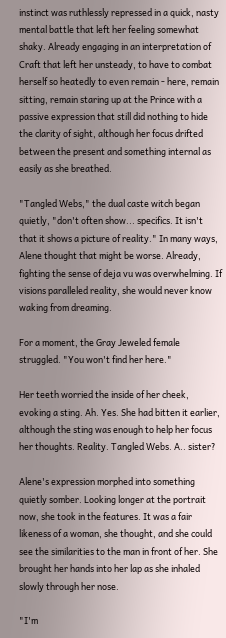instinct was ruthlessly repressed in a quick, nasty mental battle that left her feeling somewhat shaky. Already engaging in an interpretation of Craft that left her unsteady, to have to combat herself so heatedly to even remain - here, remain sitting, remain staring up at the Prince with a passive expression that still did nothing to hide the clarity of sight, although her focus drifted between the present and something internal as easily as she breathed.

"Tangled Webs," the dual caste witch began quietly, "don't often show... specifics. It isn't that it shows a picture of reality." In many ways, Alene thought that might be worse. Already, fighting the sense of deja vu was overwhelming. If visions paralleled reality, she would never know waking from dreaming.

For a moment, the Gray Jeweled female struggled. "You won't find her here."

Her teeth worried the inside of her cheek, evoking a sting. Ah. Yes. She had bitten it earlier, although the sting was enough to help her focus her thoughts. Reality. Tangled Webs. A.. sister?

Alene's expression morphed into something quietly somber. Looking longer at the portrait now, she took in the features. It was a fair likeness of a woman, she thought, and she could see the similarities to the man in front of her. She brought her hands into her lap as she inhaled slowly through her nose.

"I'm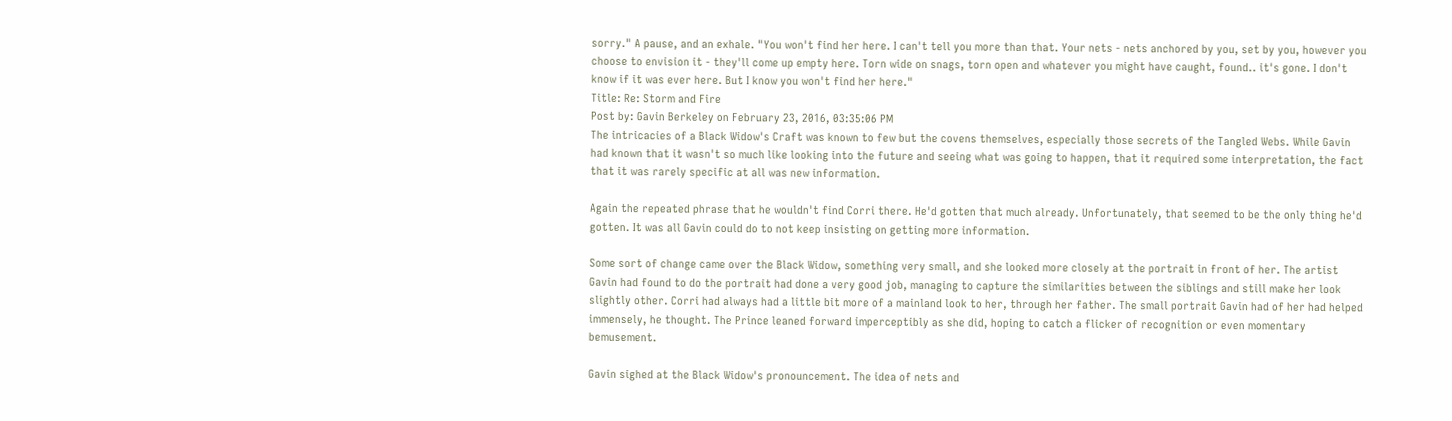sorry." A pause, and an exhale. "You won't find her here. I can't tell you more than that. Your nets - nets anchored by you, set by you, however you choose to envision it - they'll come up empty here. Torn wide on snags, torn open and whatever you might have caught, found.. it's gone. I don't know if it was ever here. But I know you won't find her here."
Title: Re: Storm and Fire
Post by: Gavin Berkeley on February 23, 2016, 03:35:06 PM
The intricacies of a Black Widow's Craft was known to few but the covens themselves, especially those secrets of the Tangled Webs. While Gavin had known that it wasn't so much like looking into the future and seeing what was going to happen, that it required some interpretation, the fact that it was rarely specific at all was new information.

Again the repeated phrase that he wouldn't find Corri there. He'd gotten that much already. Unfortunately, that seemed to be the only thing he'd gotten. It was all Gavin could do to not keep insisting on getting more information.

Some sort of change came over the Black Widow, something very small, and she looked more closely at the portrait in front of her. The artist Gavin had found to do the portrait had done a very good job, managing to capture the similarities between the siblings and still make her look slightly other. Corri had always had a little bit more of a mainland look to her, through her father. The small portrait Gavin had of her had helped immensely, he thought. The Prince leaned forward imperceptibly as she did, hoping to catch a flicker of recognition or even momentary bemusement.

Gavin sighed at the Black Widow's pronouncement. The idea of nets and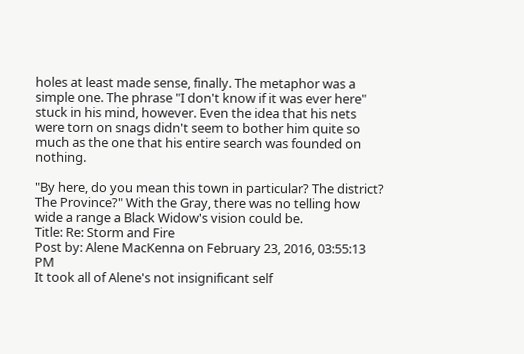holes at least made sense, finally. The metaphor was a simple one. The phrase "I don't know if it was ever here" stuck in his mind, however. Even the idea that his nets were torn on snags didn't seem to bother him quite so much as the one that his entire search was founded on nothing.

"By here, do you mean this town in particular? The district? The Province?" With the Gray, there was no telling how wide a range a Black Widow's vision could be.
Title: Re: Storm and Fire
Post by: Alene MacKenna on February 23, 2016, 03:55:13 PM
It took all of Alene's not insignificant self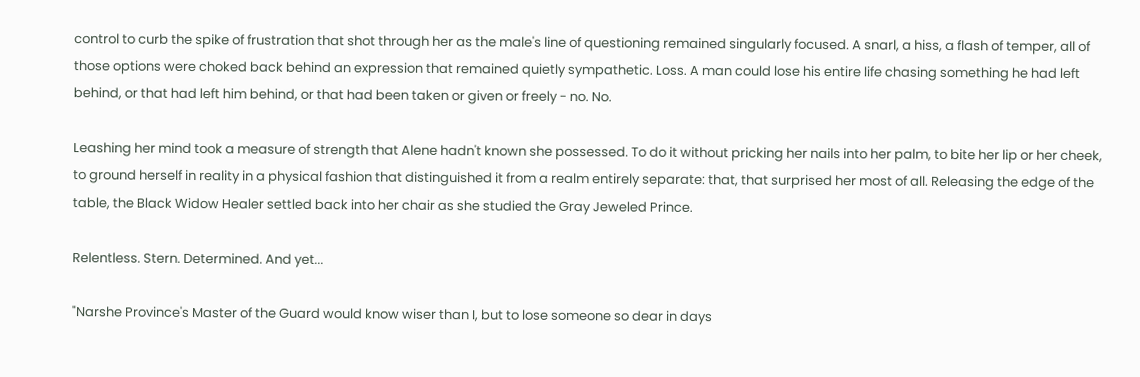control to curb the spike of frustration that shot through her as the male's line of questioning remained singularly focused. A snarl, a hiss, a flash of temper, all of those options were choked back behind an expression that remained quietly sympathetic. Loss. A man could lose his entire life chasing something he had left behind, or that had left him behind, or that had been taken or given or freely - no. No.

Leashing her mind took a measure of strength that Alene hadn't known she possessed. To do it without pricking her nails into her palm, to bite her lip or her cheek, to ground herself in reality in a physical fashion that distinguished it from a realm entirely separate: that, that surprised her most of all. Releasing the edge of the table, the Black Widow Healer settled back into her chair as she studied the Gray Jeweled Prince.

Relentless. Stern. Determined. And yet...

"Narshe Province's Master of the Guard would know wiser than I, but to lose someone so dear in days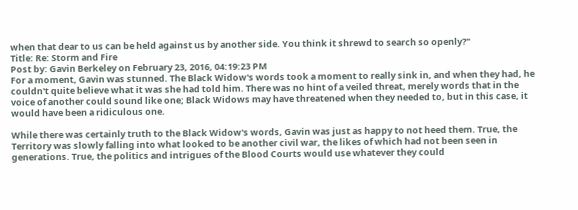when that dear to us can be held against us by another side. You think it shrewd to search so openly?"
Title: Re: Storm and Fire
Post by: Gavin Berkeley on February 23, 2016, 04:19:23 PM
For a moment, Gavin was stunned. The Black Widow's words took a moment to really sink in, and when they had, he couldn't quite believe what it was she had told him. There was no hint of a veiled threat, merely words that in the voice of another could sound like one; Black Widows may have threatened when they needed to, but in this case, it would have been a ridiculous one.

While there was certainly truth to the Black Widow's words, Gavin was just as happy to not heed them. True, the Territory was slowly falling into what looked to be another civil war, the likes of which had not been seen in generations. True, the politics and intrigues of the Blood Courts would use whatever they could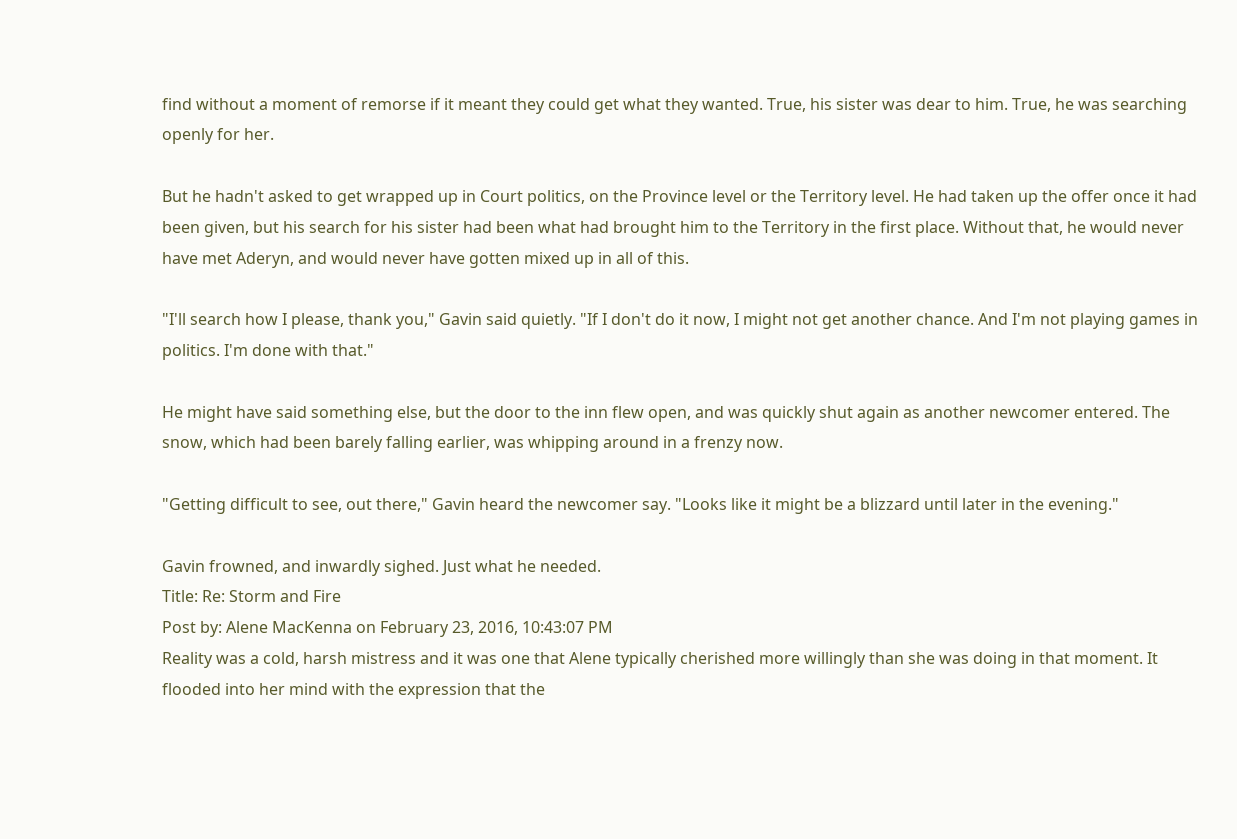find without a moment of remorse if it meant they could get what they wanted. True, his sister was dear to him. True, he was searching openly for her.

But he hadn't asked to get wrapped up in Court politics, on the Province level or the Territory level. He had taken up the offer once it had been given, but his search for his sister had been what had brought him to the Territory in the first place. Without that, he would never have met Aderyn, and would never have gotten mixed up in all of this.

"I'll search how I please, thank you," Gavin said quietly. "If I don't do it now, I might not get another chance. And I'm not playing games in politics. I'm done with that."

He might have said something else, but the door to the inn flew open, and was quickly shut again as another newcomer entered. The snow, which had been barely falling earlier, was whipping around in a frenzy now.

"Getting difficult to see, out there," Gavin heard the newcomer say. "Looks like it might be a blizzard until later in the evening."

Gavin frowned, and inwardly sighed. Just what he needed.
Title: Re: Storm and Fire
Post by: Alene MacKenna on February 23, 2016, 10:43:07 PM
Reality was a cold, harsh mistress and it was one that Alene typically cherished more willingly than she was doing in that moment. It flooded into her mind with the expression that the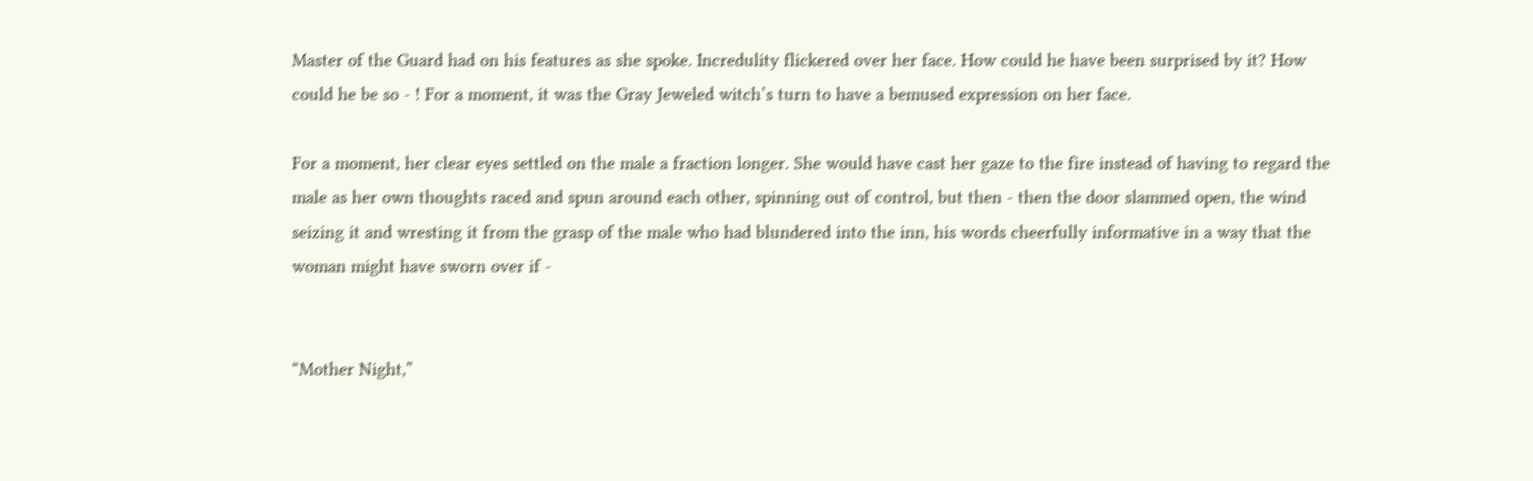Master of the Guard had on his features as she spoke. Incredulity flickered over her face. How could he have been surprised by it? How could he be so - ! For a moment, it was the Gray Jeweled witch’s turn to have a bemused expression on her face.

For a moment, her clear eyes settled on the male a fraction longer. She would have cast her gaze to the fire instead of having to regard the male as her own thoughts raced and spun around each other, spinning out of control, but then - then the door slammed open, the wind seizing it and wresting it from the grasp of the male who had blundered into the inn, his words cheerfully informative in a way that the woman might have sworn over if -


“Mother Night,”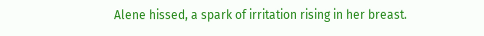Alene hissed, a spark of irritation rising in her breast.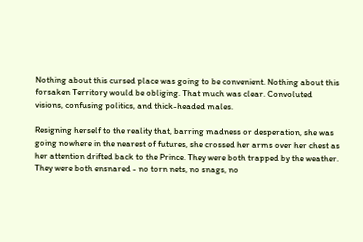Nothing about this cursed place was going to be convenient. Nothing about this forsaken Territory would be obliging. That much was clear. Convoluted visions, confusing politics, and thick-headed males.

Resigning herself to the reality that, barring madness or desperation, she was going nowhere in the nearest of futures, she crossed her arms over her chest as her attention drifted back to the Prince. They were both trapped by the weather. They were both ensnared - no torn nets, no snags, no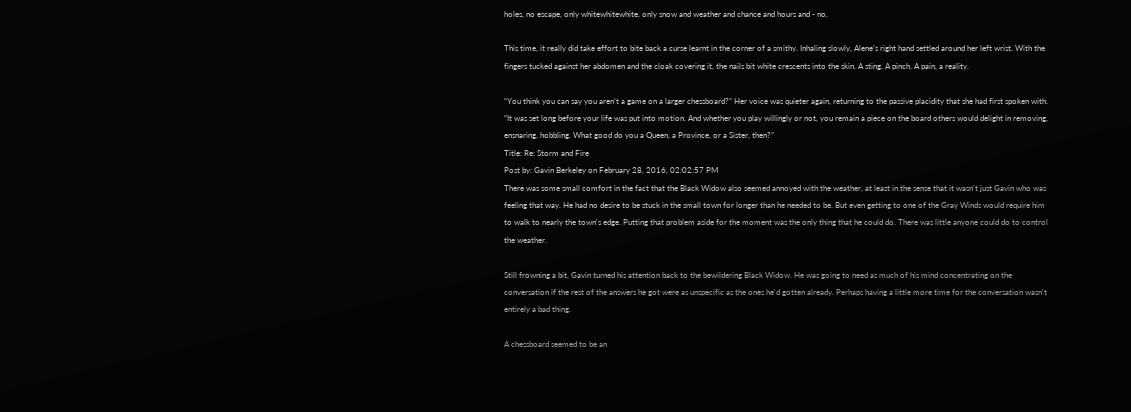holes, no escape, only whitewhitewhite, only snow and weather and chance and hours and - no.

This time, it really did take effort to bite back a curse learnt in the corner of a smithy. Inhaling slowly, Alene’s right hand settled around her left wrist. With the fingers tucked against her abdomen and the cloak covering it, the nails bit white crescents into the skin. A sting. A pinch. A pain, a reality.

“You think you can say you aren’t a game on a larger chessboard?” Her voice was quieter again, returning to the passive placidity that she had first spoken with. “It was set long before your life was put into motion. And whether you play willingly or not, you remain a piece on the board others would delight in removing, ensnaring, hobbling. What good do you a Queen, a Province, or a Sister, then?”
Title: Re: Storm and Fire
Post by: Gavin Berkeley on February 28, 2016, 02:02:57 PM
There was some small comfort in the fact that the Black Widow also seemed annoyed with the weather, at least in the sense that it wasn't just Gavin who was feeling that way. He had no desire to be stuck in the small town for longer than he needed to be. But even getting to one of the Gray Winds would require him to walk to nearly the town's edge. Putting that problem aside for the moment was the only thing that he could do. There was little anyone could do to control the weather.

Still frowning a bit, Gavin turned his attention back to the bewildering Black Widow. He was going to need as much of his mind concentrating on the conversation if the rest of the answers he got were as unspecific as the ones he'd gotten already. Perhaps having a little more time for the conversation wasn't entirely a bad thing.

A chessboard seemed to be an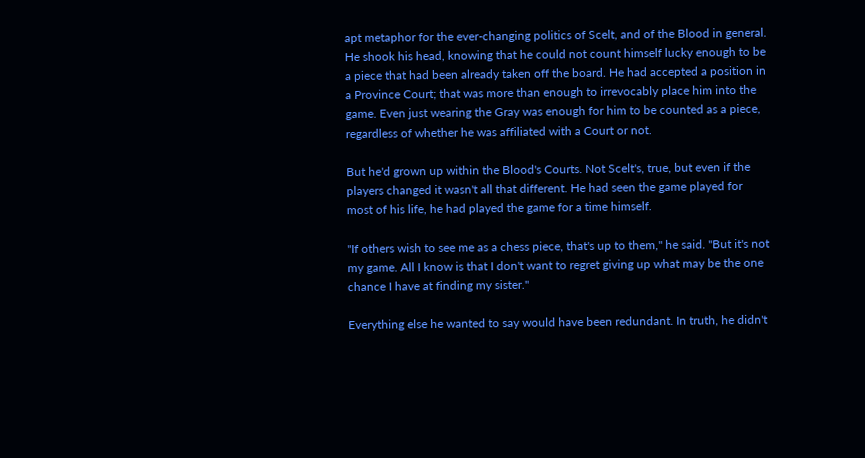apt metaphor for the ever-changing politics of Scelt, and of the Blood in general. He shook his head, knowing that he could not count himself lucky enough to be a piece that had been already taken off the board. He had accepted a position in a Province Court; that was more than enough to irrevocably place him into the game. Even just wearing the Gray was enough for him to be counted as a piece, regardless of whether he was affiliated with a Court or not.

But he'd grown up within the Blood's Courts. Not Scelt's, true, but even if the players changed it wasn't all that different. He had seen the game played for most of his life, he had played the game for a time himself.

"If others wish to see me as a chess piece, that's up to them," he said. "But it's not my game. All I know is that I don't want to regret giving up what may be the one chance I have at finding my sister."

Everything else he wanted to say would have been redundant. In truth, he didn't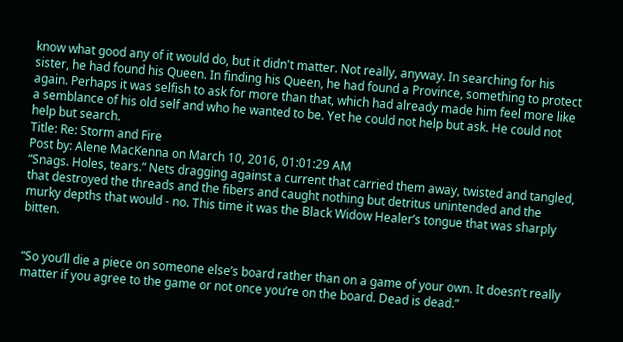know what good any of it would do, but it didn't matter. Not really, anyway. In searching for his sister, he had found his Queen. In finding his Queen, he had found a Province, something to protect again. Perhaps it was selfish to ask for more than that, which had already made him feel more like a semblance of his old self and who he wanted to be. Yet he could not help but ask. He could not help but search.
Title: Re: Storm and Fire
Post by: Alene MacKenna on March 10, 2016, 01:01:29 AM
“Snags. Holes, tears.” Nets dragging against a current that carried them away, twisted and tangled, that destroyed the threads and the fibers and caught nothing but detritus unintended and the murky depths that would - no. This time it was the Black Widow Healer’s tongue that was sharply bitten.


“So you’ll die a piece on someone else’s board rather than on a game of your own. It doesn’t really matter if you agree to the game or not once you’re on the board. Dead is dead.”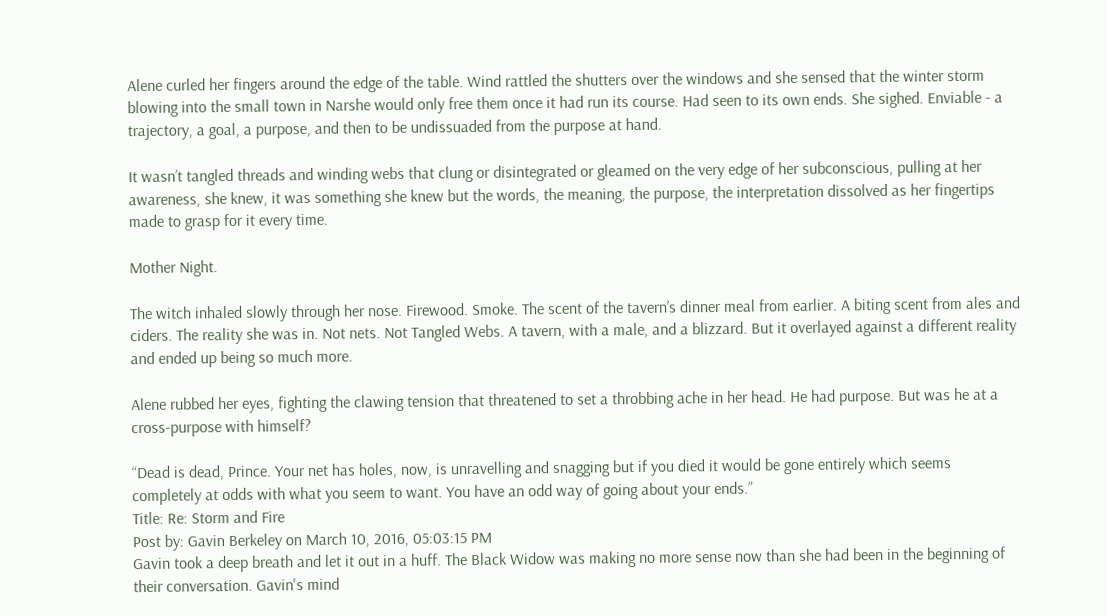Alene curled her fingers around the edge of the table. Wind rattled the shutters over the windows and she sensed that the winter storm blowing into the small town in Narshe would only free them once it had run its course. Had seen to its own ends. She sighed. Enviable - a trajectory, a goal, a purpose, and then to be undissuaded from the purpose at hand.

It wasn’t tangled threads and winding webs that clung or disintegrated or gleamed on the very edge of her subconscious, pulling at her awareness, she knew, it was something she knew but the words, the meaning, the purpose, the interpretation dissolved as her fingertips made to grasp for it every time.

Mother Night.

The witch inhaled slowly through her nose. Firewood. Smoke. The scent of the tavern’s dinner meal from earlier. A biting scent from ales and ciders. The reality she was in. Not nets. Not Tangled Webs. A tavern, with a male, and a blizzard. But it overlayed against a different reality and ended up being so much more.

Alene rubbed her eyes, fighting the clawing tension that threatened to set a throbbing ache in her head. He had purpose. But was he at a cross-purpose with himself?

“Dead is dead, Prince. Your net has holes, now, is unravelling and snagging but if you died it would be gone entirely which seems completely at odds with what you seem to want. You have an odd way of going about your ends.”
Title: Re: Storm and Fire
Post by: Gavin Berkeley on March 10, 2016, 05:03:15 PM
Gavin took a deep breath and let it out in a huff. The Black Widow was making no more sense now than she had been in the beginning of their conversation. Gavin's mind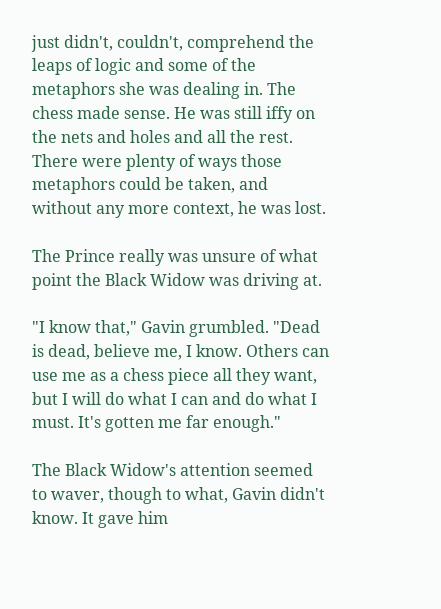just didn't, couldn't, comprehend the leaps of logic and some of the metaphors she was dealing in. The chess made sense. He was still iffy on the nets and holes and all the rest. There were plenty of ways those metaphors could be taken, and without any more context, he was lost.

The Prince really was unsure of what point the Black Widow was driving at.

"I know that," Gavin grumbled. "Dead is dead, believe me, I know. Others can use me as a chess piece all they want, but I will do what I can and do what I must. It's gotten me far enough."

The Black Widow's attention seemed to waver, though to what, Gavin didn't know. It gave him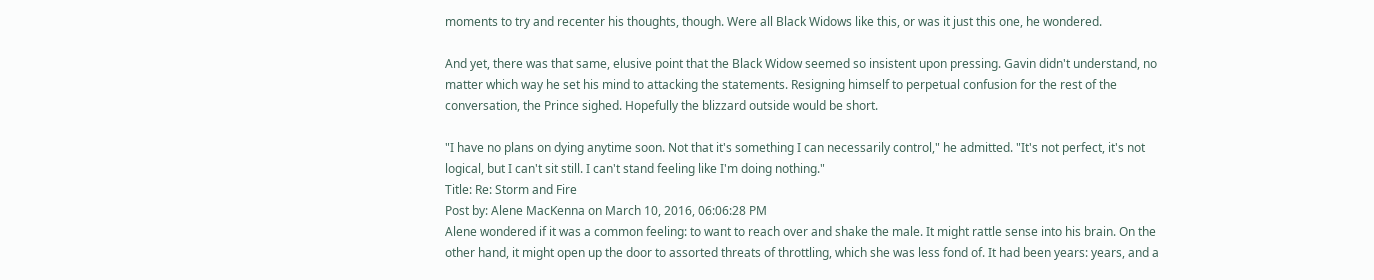moments to try and recenter his thoughts, though. Were all Black Widows like this, or was it just this one, he wondered.

And yet, there was that same, elusive point that the Black Widow seemed so insistent upon pressing. Gavin didn't understand, no matter which way he set his mind to attacking the statements. Resigning himself to perpetual confusion for the rest of the conversation, the Prince sighed. Hopefully the blizzard outside would be short.

"I have no plans on dying anytime soon. Not that it's something I can necessarily control," he admitted. "It's not perfect, it's not logical, but I can't sit still. I can't stand feeling like I'm doing nothing."
Title: Re: Storm and Fire
Post by: Alene MacKenna on March 10, 2016, 06:06:28 PM
Alene wondered if it was a common feeling: to want to reach over and shake the male. It might rattle sense into his brain. On the other hand, it might open up the door to assorted threats of throttling, which she was less fond of. It had been years: years, and a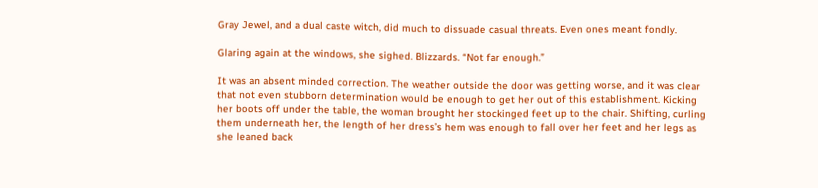Gray Jewel, and a dual caste witch, did much to dissuade casual threats. Even ones meant fondly.

Glaring again at the windows, she sighed. Blizzards. “Not far enough.”

It was an absent minded correction. The weather outside the door was getting worse, and it was clear that not even stubborn determination would be enough to get her out of this establishment. Kicking her boots off under the table, the woman brought her stockinged feet up to the chair. Shifting, curling them underneath her, the length of her dress’s hem was enough to fall over her feet and her legs as she leaned back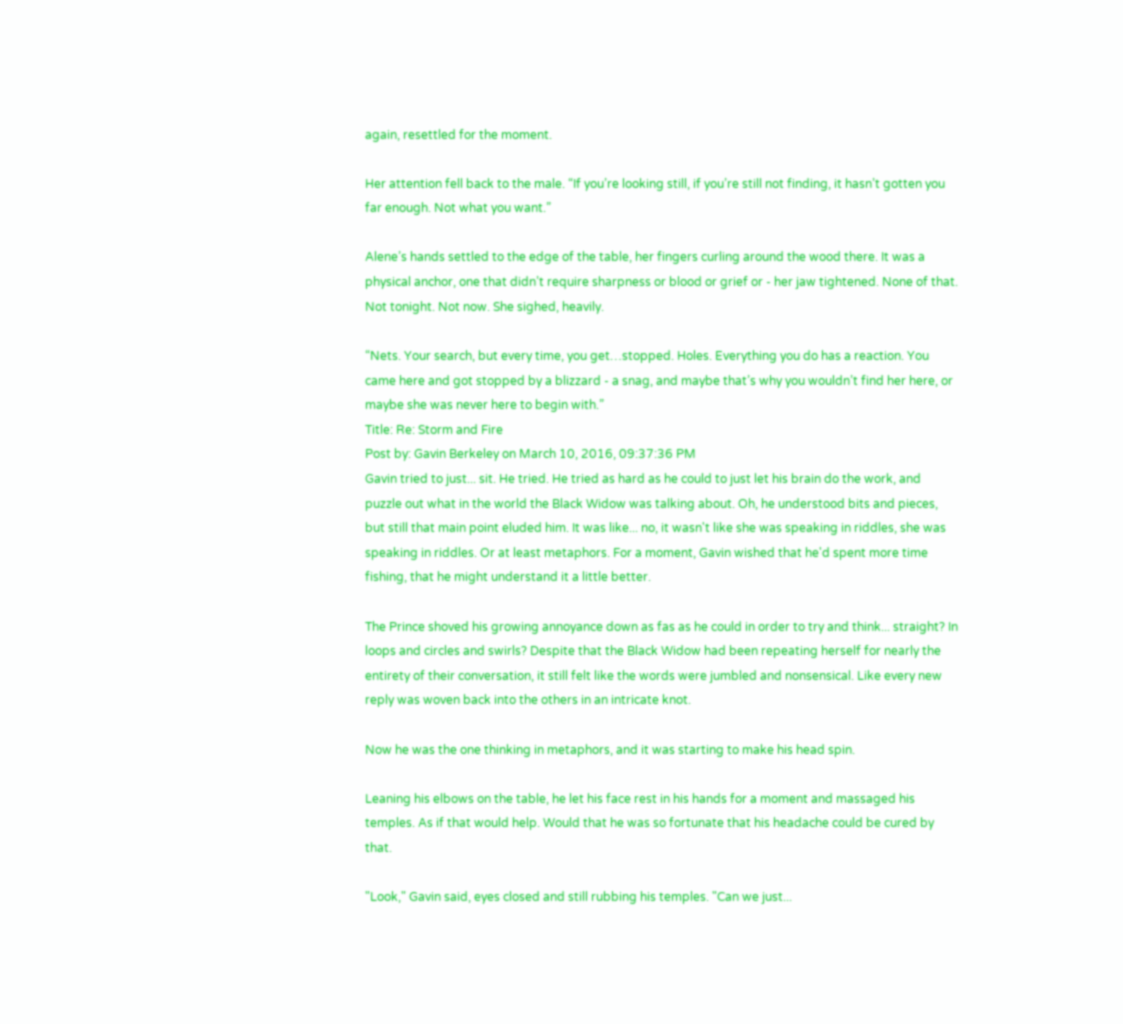again, resettled for the moment.

Her attention fell back to the male. “If you’re looking still, if you’re still not finding, it hasn’t gotten you far enough. Not what you want.”

Alene’s hands settled to the edge of the table, her fingers curling around the wood there. It was a physical anchor, one that didn’t require sharpness or blood or grief or - her jaw tightened. None of that. Not tonight. Not now. She sighed, heavily.

“Nets. Your search, but every time, you get…stopped. Holes. Everything you do has a reaction. You came here and got stopped by a blizzard - a snag, and maybe that’s why you wouldn’t find her here, or maybe she was never here to begin with.”
Title: Re: Storm and Fire
Post by: Gavin Berkeley on March 10, 2016, 09:37:36 PM
Gavin tried to just... sit. He tried. He tried as hard as he could to just let his brain do the work, and puzzle out what in the world the Black Widow was talking about. Oh, he understood bits and pieces, but still that main point eluded him. It was like... no, it wasn't like she was speaking in riddles, she was speaking in riddles. Or at least metaphors. For a moment, Gavin wished that he'd spent more time fishing, that he might understand it a little better.

The Prince shoved his growing annoyance down as fas as he could in order to try and think... straight? In loops and circles and swirls? Despite that the Black Widow had been repeating herself for nearly the entirety of their conversation, it still felt like the words were jumbled and nonsensical. Like every new reply was woven back into the others in an intricate knot.

Now he was the one thinking in metaphors, and it was starting to make his head spin.

Leaning his elbows on the table, he let his face rest in his hands for a moment and massaged his temples. As if that would help. Would that he was so fortunate that his headache could be cured by that.

"Look," Gavin said, eyes closed and still rubbing his temples. "Can we just...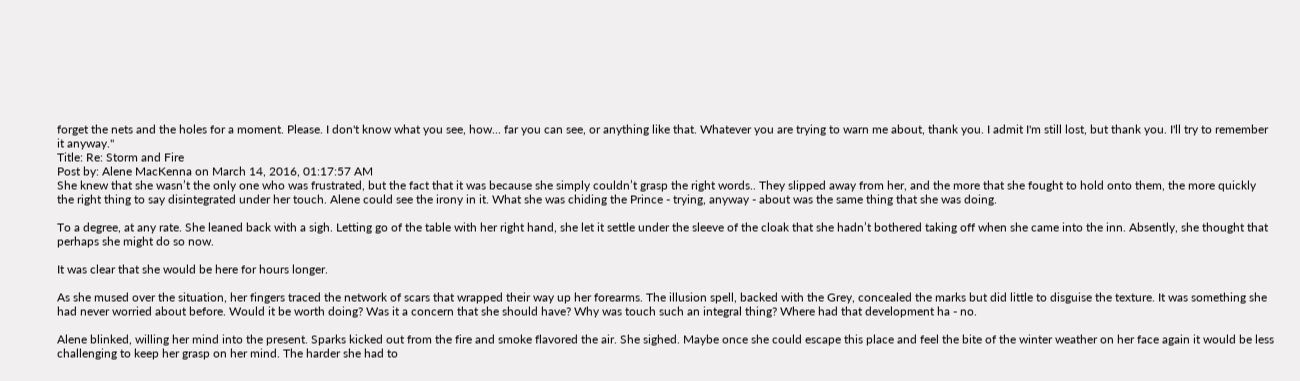forget the nets and the holes for a moment. Please. I don't know what you see, how... far you can see, or anything like that. Whatever you are trying to warn me about, thank you. I admit I'm still lost, but thank you. I'll try to remember it anyway."
Title: Re: Storm and Fire
Post by: Alene MacKenna on March 14, 2016, 01:17:57 AM
She knew that she wasn’t the only one who was frustrated, but the fact that it was because she simply couldn’t grasp the right words.. They slipped away from her, and the more that she fought to hold onto them, the more quickly the right thing to say disintegrated under her touch. Alene could see the irony in it. What she was chiding the Prince - trying, anyway - about was the same thing that she was doing.

To a degree, at any rate. She leaned back with a sigh. Letting go of the table with her right hand, she let it settle under the sleeve of the cloak that she hadn’t bothered taking off when she came into the inn. Absently, she thought that perhaps she might do so now.

It was clear that she would be here for hours longer.

As she mused over the situation, her fingers traced the network of scars that wrapped their way up her forearms. The illusion spell, backed with the Grey, concealed the marks but did little to disguise the texture. It was something she had never worried about before. Would it be worth doing? Was it a concern that she should have? Why was touch such an integral thing? Where had that development ha - no.

Alene blinked, willing her mind into the present. Sparks kicked out from the fire and smoke flavored the air. She sighed. Maybe once she could escape this place and feel the bite of the winter weather on her face again it would be less challenging to keep her grasp on her mind. The harder she had to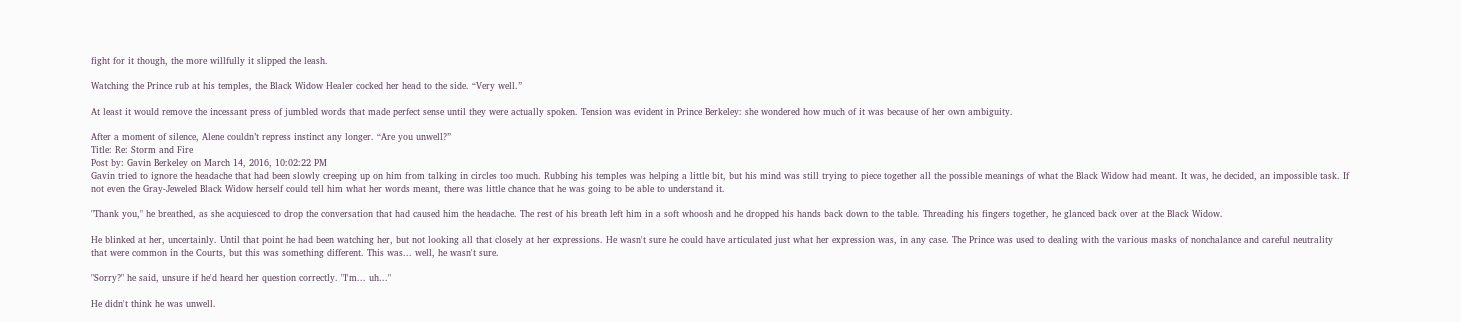fight for it though, the more willfully it slipped the leash.

Watching the Prince rub at his temples, the Black Widow Healer cocked her head to the side. “Very well.”

At least it would remove the incessant press of jumbled words that made perfect sense until they were actually spoken. Tension was evident in Prince Berkeley: she wondered how much of it was because of her own ambiguity.

After a moment of silence, Alene couldn’t repress instinct any longer. “Are you unwell?”
Title: Re: Storm and Fire
Post by: Gavin Berkeley on March 14, 2016, 10:02:22 PM
Gavin tried to ignore the headache that had been slowly creeping up on him from talking in circles too much. Rubbing his temples was helping a little bit, but his mind was still trying to piece together all the possible meanings of what the Black Widow had meant. It was, he decided, an impossible task. If not even the Gray-Jeweled Black Widow herself could tell him what her words meant, there was little chance that he was going to be able to understand it.

"Thank you," he breathed, as she acquiesced to drop the conversation that had caused him the headache. The rest of his breath left him in a soft whoosh and he dropped his hands back down to the table. Threading his fingers together, he glanced back over at the Black Widow.

He blinked at her, uncertainly. Until that point he had been watching her, but not looking all that closely at her expressions. He wasn't sure he could have articulated just what her expression was, in any case. The Prince was used to dealing with the various masks of nonchalance and careful neutrality that were common in the Courts, but this was something different. This was... well, he wasn't sure.

"Sorry?" he said, unsure if he'd heard her question correctly. "I'm... uh..."

He didn't think he was unwell.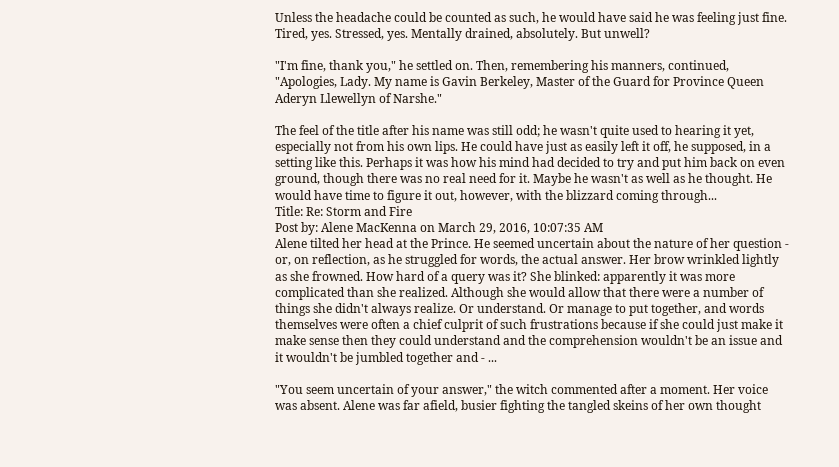Unless the headache could be counted as such, he would have said he was feeling just fine. Tired, yes. Stressed, yes. Mentally drained, absolutely. But unwell?

"I'm fine, thank you," he settled on. Then, remembering his manners, continued, "Apologies, Lady. My name is Gavin Berkeley, Master of the Guard for Province Queen Aderyn Llewellyn of Narshe."

The feel of the title after his name was still odd; he wasn't quite used to hearing it yet, especially not from his own lips. He could have just as easily left it off, he supposed, in a setting like this. Perhaps it was how his mind had decided to try and put him back on even ground, though there was no real need for it. Maybe he wasn't as well as he thought. He would have time to figure it out, however, with the blizzard coming through...
Title: Re: Storm and Fire
Post by: Alene MacKenna on March 29, 2016, 10:07:35 AM
Alene tilted her head at the Prince. He seemed uncertain about the nature of her question - or, on reflection, as he struggled for words, the actual answer. Her brow wrinkled lightly as she frowned. How hard of a query was it? She blinked: apparently it was more complicated than she realized. Although she would allow that there were a number of things she didn't always realize. Or understand. Or manage to put together, and words themselves were often a chief culprit of such frustrations because if she could just make it make sense then they could understand and the comprehension wouldn't be an issue and it wouldn't be jumbled together and - ...

"You seem uncertain of your answer," the witch commented after a moment. Her voice was absent. Alene was far afield, busier fighting the tangled skeins of her own thought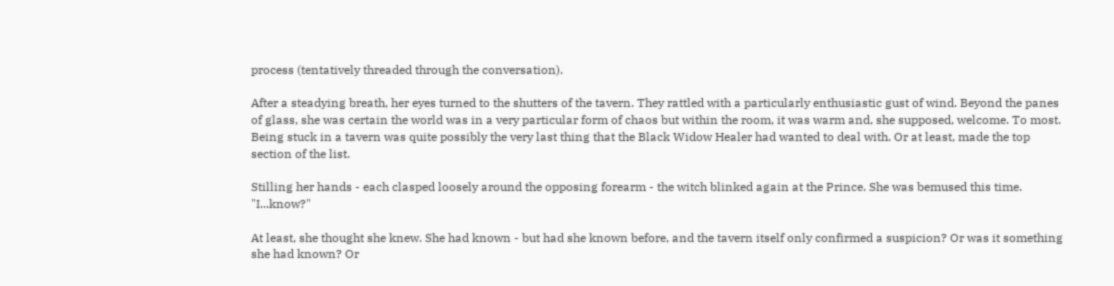process (tentatively threaded through the conversation).

After a steadying breath, her eyes turned to the shutters of the tavern. They rattled with a particularly enthusiastic gust of wind. Beyond the panes of glass, she was certain the world was in a very particular form of chaos but within the room, it was warm and, she supposed, welcome. To most. Being stuck in a tavern was quite possibly the very last thing that the Black Widow Healer had wanted to deal with. Or at least, made the top section of the list.

Stilling her hands - each clasped loosely around the opposing forearm - the witch blinked again at the Prince. She was bemused this time. "I...know?"

At least, she thought she knew. She had known - but had she known before, and the tavern itself only confirmed a suspicion? Or was it something she had known? Or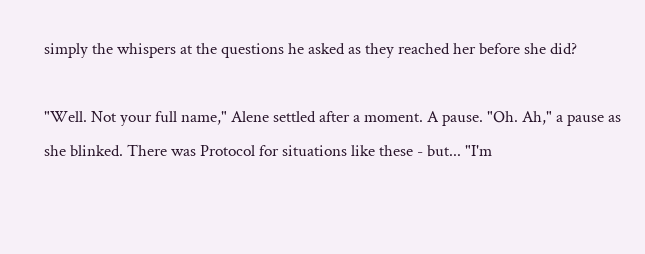simply the whispers at the questions he asked as they reached her before she did?

"Well. Not your full name," Alene settled after a moment. A pause. "Oh. Ah," a pause as she blinked. There was Protocol for situations like these - but... "I'm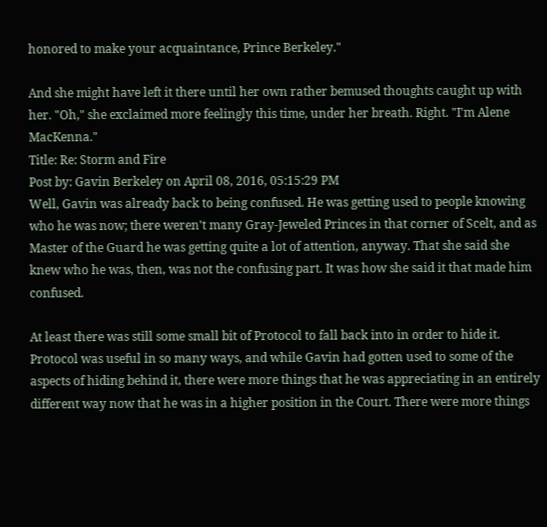honored to make your acquaintance, Prince Berkeley."

And she might have left it there until her own rather bemused thoughts caught up with her. "Oh," she exclaimed more feelingly this time, under her breath. Right. "I'm Alene MacKenna."
Title: Re: Storm and Fire
Post by: Gavin Berkeley on April 08, 2016, 05:15:29 PM
Well, Gavin was already back to being confused. He was getting used to people knowing who he was now; there weren't many Gray-Jeweled Princes in that corner of Scelt, and as Master of the Guard he was getting quite a lot of attention, anyway. That she said she knew who he was, then, was not the confusing part. It was how she said it that made him confused.

At least there was still some small bit of Protocol to fall back into in order to hide it. Protocol was useful in so many ways, and while Gavin had gotten used to some of the aspects of hiding behind it, there were more things that he was appreciating in an entirely different way now that he was in a higher position in the Court. There were more things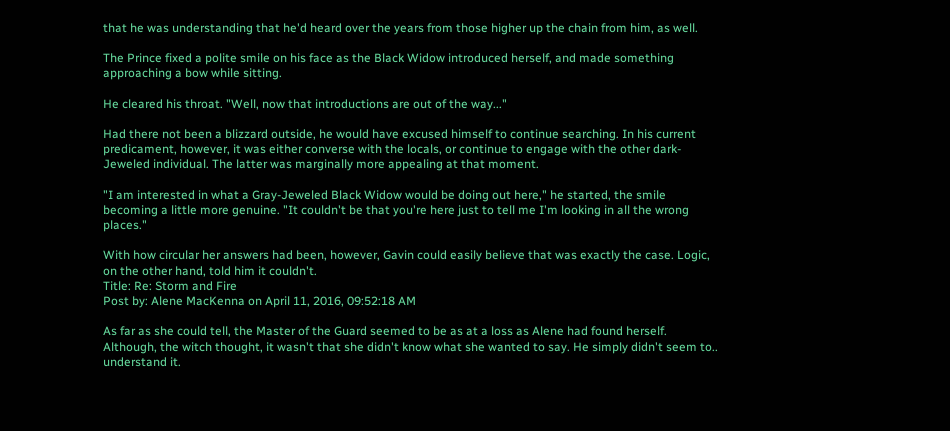that he was understanding that he'd heard over the years from those higher up the chain from him, as well.

The Prince fixed a polite smile on his face as the Black Widow introduced herself, and made something approaching a bow while sitting.

He cleared his throat. "Well, now that introductions are out of the way..."

Had there not been a blizzard outside, he would have excused himself to continue searching. In his current predicament, however, it was either converse with the locals, or continue to engage with the other dark-Jeweled individual. The latter was marginally more appealing at that moment.

"I am interested in what a Gray-Jeweled Black Widow would be doing out here," he started, the smile becoming a little more genuine. "It couldn't be that you're here just to tell me I'm looking in all the wrong places."

With how circular her answers had been, however, Gavin could easily believe that was exactly the case. Logic, on the other hand, told him it couldn't.
Title: Re: Storm and Fire
Post by: Alene MacKenna on April 11, 2016, 09:52:18 AM

As far as she could tell, the Master of the Guard seemed to be as at a loss as Alene had found herself. Although, the witch thought, it wasn't that she didn't know what she wanted to say. He simply didn't seem to.. understand it.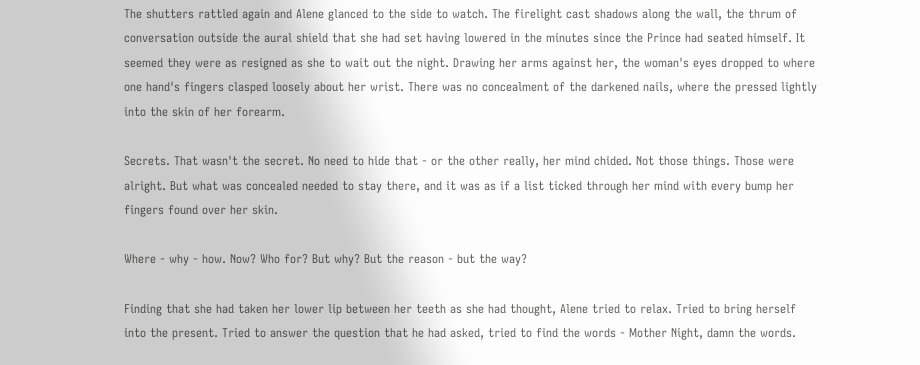The shutters rattled again and Alene glanced to the side to watch. The firelight cast shadows along the wall, the thrum of conversation outside the aural shield that she had set having lowered in the minutes since the Prince had seated himself. It seemed they were as resigned as she to wait out the night. Drawing her arms against her, the woman's eyes dropped to where one hand's fingers clasped loosely about her wrist. There was no concealment of the darkened nails, where the pressed lightly into the skin of her forearm.

Secrets. That wasn't the secret. No need to hide that - or the other really, her mind chided. Not those things. Those were alright. But what was concealed needed to stay there, and it was as if a list ticked through her mind with every bump her fingers found over her skin.

Where - why - how. Now? Who for? But why? But the reason - but the way?

Finding that she had taken her lower lip between her teeth as she had thought, Alene tried to relax. Tried to bring herself into the present. Tried to answer the question that he had asked, tried to find the words - Mother Night, damn the words.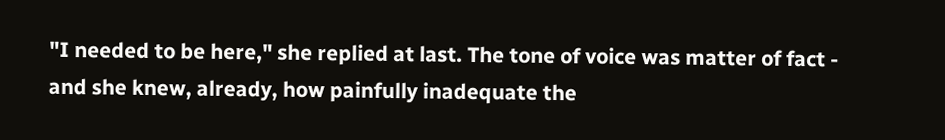"I needed to be here," she replied at last. The tone of voice was matter of fact - and she knew, already, how painfully inadequate the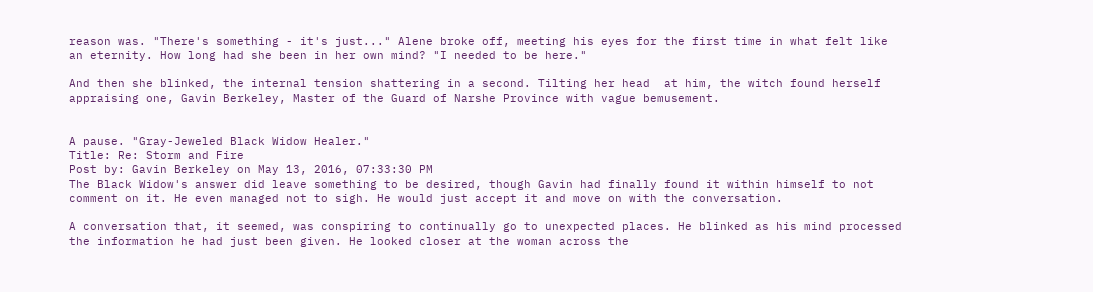reason was. "There's something - it's just..." Alene broke off, meeting his eyes for the first time in what felt like an eternity. How long had she been in her own mind? "I needed to be here."

And then she blinked, the internal tension shattering in a second. Tilting her head  at him, the witch found herself appraising one, Gavin Berkeley, Master of the Guard of Narshe Province with vague bemusement.


A pause. "Gray-Jeweled Black Widow Healer."
Title: Re: Storm and Fire
Post by: Gavin Berkeley on May 13, 2016, 07:33:30 PM
The Black Widow's answer did leave something to be desired, though Gavin had finally found it within himself to not comment on it. He even managed not to sigh. He would just accept it and move on with the conversation.

A conversation that, it seemed, was conspiring to continually go to unexpected places. He blinked as his mind processed the information he had just been given. He looked closer at the woman across the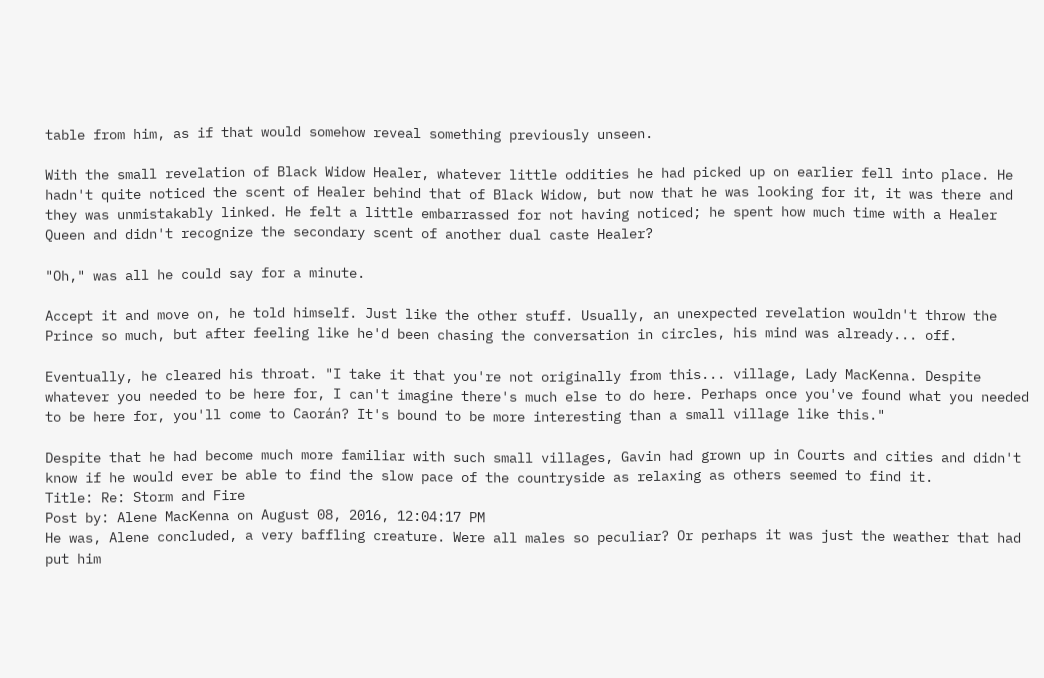table from him, as if that would somehow reveal something previously unseen.

With the small revelation of Black Widow Healer, whatever little oddities he had picked up on earlier fell into place. He hadn't quite noticed the scent of Healer behind that of Black Widow, but now that he was looking for it, it was there and they was unmistakably linked. He felt a little embarrassed for not having noticed; he spent how much time with a Healer Queen and didn't recognize the secondary scent of another dual caste Healer?

"Oh," was all he could say for a minute.

Accept it and move on, he told himself. Just like the other stuff. Usually, an unexpected revelation wouldn't throw the Prince so much, but after feeling like he'd been chasing the conversation in circles, his mind was already... off.

Eventually, he cleared his throat. "I take it that you're not originally from this... village, Lady MacKenna. Despite whatever you needed to be here for, I can't imagine there's much else to do here. Perhaps once you've found what you needed to be here for, you'll come to Caorán? It's bound to be more interesting than a small village like this."

Despite that he had become much more familiar with such small villages, Gavin had grown up in Courts and cities and didn't know if he would ever be able to find the slow pace of the countryside as relaxing as others seemed to find it.
Title: Re: Storm and Fire
Post by: Alene MacKenna on August 08, 2016, 12:04:17 PM
He was, Alene concluded, a very baffling creature. Were all males so peculiar? Or perhaps it was just the weather that had put him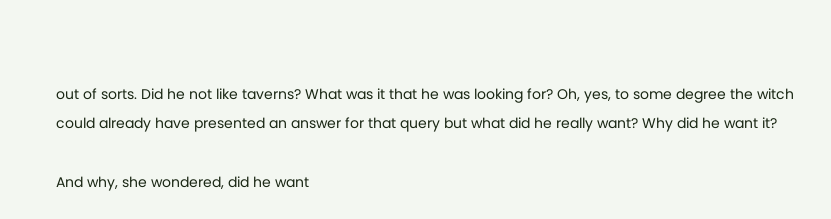out of sorts. Did he not like taverns? What was it that he was looking for? Oh, yes, to some degree the witch could already have presented an answer for that query but what did he really want? Why did he want it?

And why, she wondered, did he want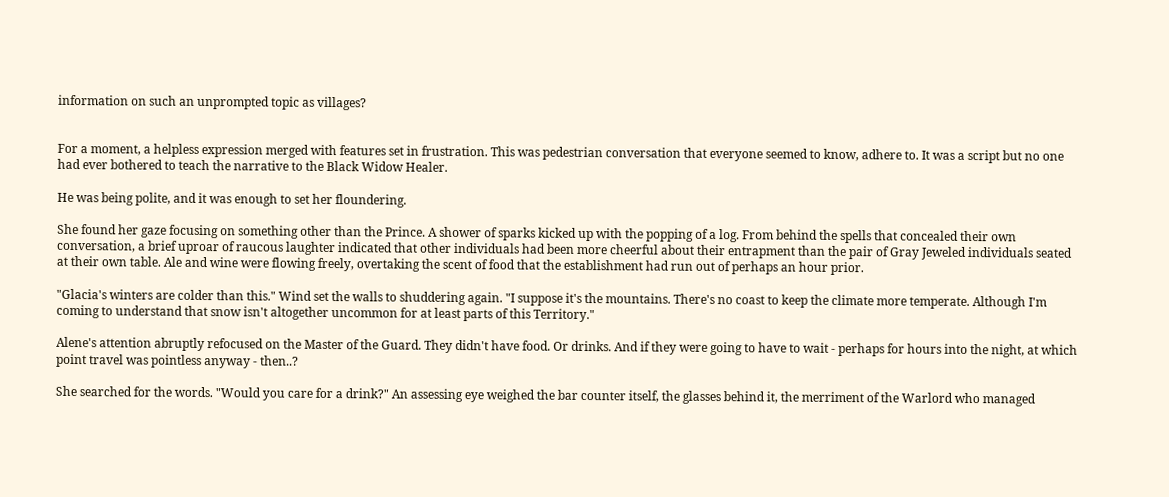information on such an unprompted topic as villages?


For a moment, a helpless expression merged with features set in frustration. This was pedestrian conversation that everyone seemed to know, adhere to. It was a script but no one had ever bothered to teach the narrative to the Black Widow Healer.

He was being polite, and it was enough to set her floundering.

She found her gaze focusing on something other than the Prince. A shower of sparks kicked up with the popping of a log. From behind the spells that concealed their own conversation, a brief uproar of raucous laughter indicated that other individuals had been more cheerful about their entrapment than the pair of Gray Jeweled individuals seated at their own table. Ale and wine were flowing freely, overtaking the scent of food that the establishment had run out of perhaps an hour prior.

"Glacia's winters are colder than this." Wind set the walls to shuddering again. "I suppose it's the mountains. There's no coast to keep the climate more temperate. Although I'm coming to understand that snow isn't altogether uncommon for at least parts of this Territory."

Alene's attention abruptly refocused on the Master of the Guard. They didn't have food. Or drinks. And if they were going to have to wait - perhaps for hours into the night, at which point travel was pointless anyway - then..?

She searched for the words. "Would you care for a drink?" An assessing eye weighed the bar counter itself, the glasses behind it, the merriment of the Warlord who managed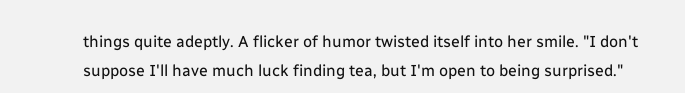things quite adeptly. A flicker of humor twisted itself into her smile. "I don't suppose I'll have much luck finding tea, but I'm open to being surprised."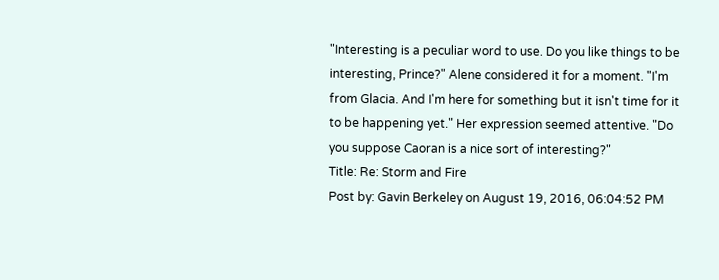"Interesting is a peculiar word to use. Do you like things to be interesting, Prince?" Alene considered it for a moment. "I'm from Glacia. And I'm here for something but it isn't time for it to be happening yet." Her expression seemed attentive. "Do you suppose Caoran is a nice sort of interesting?"
Title: Re: Storm and Fire
Post by: Gavin Berkeley on August 19, 2016, 06:04:52 PM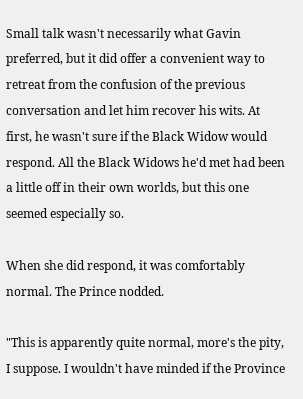Small talk wasn't necessarily what Gavin preferred, but it did offer a convenient way to retreat from the confusion of the previous conversation and let him recover his wits. At first, he wasn't sure if the Black Widow would respond. All the Black Widows he'd met had been a little off in their own worlds, but this one seemed especially so.

When she did respond, it was comfortably normal. The Prince nodded.

"This is apparently quite normal, more's the pity, I suppose. I wouldn't have minded if the Province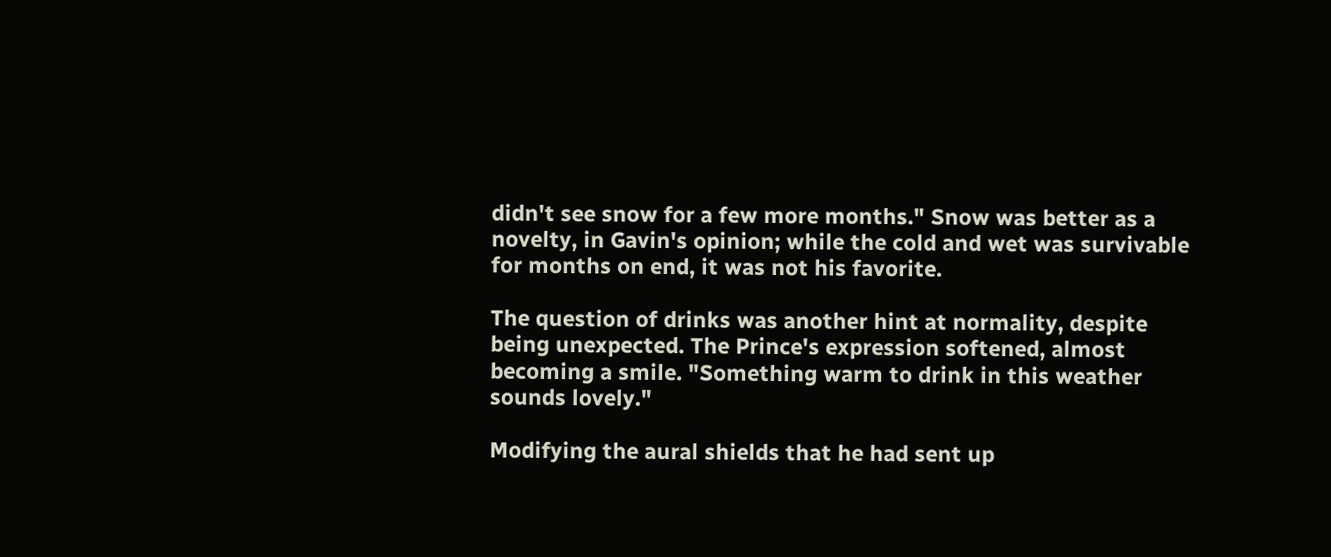didn't see snow for a few more months." Snow was better as a novelty, in Gavin's opinion; while the cold and wet was survivable for months on end, it was not his favorite.

The question of drinks was another hint at normality, despite being unexpected. The Prince's expression softened, almost becoming a smile. "Something warm to drink in this weather sounds lovely."

Modifying the aural shields that he had sent up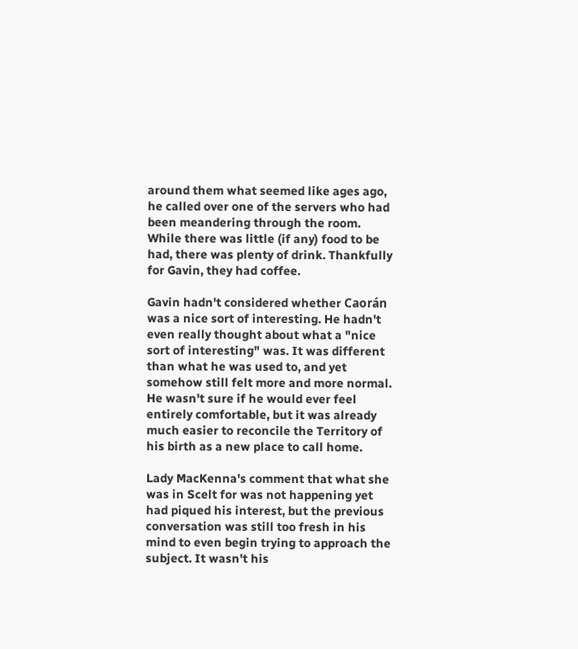around them what seemed like ages ago, he called over one of the servers who had been meandering through the room. While there was little (if any) food to be had, there was plenty of drink. Thankfully for Gavin, they had coffee.

Gavin hadn't considered whether Caorán was a nice sort of interesting. He hadn't even really thought about what a "nice sort of interesting" was. It was different than what he was used to, and yet somehow still felt more and more normal. He wasn't sure if he would ever feel entirely comfortable, but it was already much easier to reconcile the Territory of his birth as a new place to call home.

Lady MacKenna's comment that what she was in Scelt for was not happening yet had piqued his interest, but the previous conversation was still too fresh in his mind to even begin trying to approach the subject. It wasn't his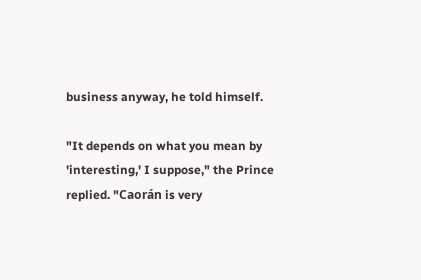business anyway, he told himself.

"It depends on what you mean by 'interesting,' I suppose," the Prince replied. "Caorán is very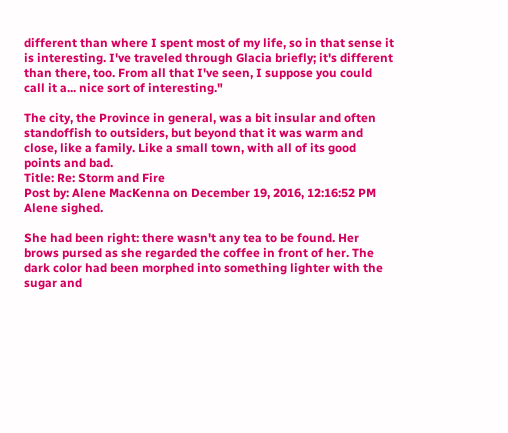different than where I spent most of my life, so in that sense it is interesting. I've traveled through Glacia briefly; it's different than there, too. From all that I've seen, I suppose you could call it a... nice sort of interesting."

The city, the Province in general, was a bit insular and often standoffish to outsiders, but beyond that it was warm and close, like a family. Like a small town, with all of its good points and bad.
Title: Re: Storm and Fire
Post by: Alene MacKenna on December 19, 2016, 12:16:52 PM
Alene sighed.

She had been right: there wasn't any tea to be found. Her brows pursed as she regarded the coffee in front of her. The dark color had been morphed into something lighter with the sugar and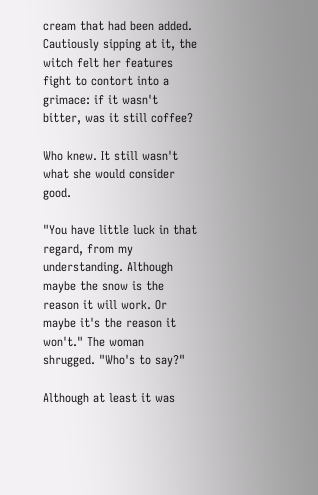cream that had been added. Cautiously sipping at it, the witch felt her features fight to contort into a grimace: if it wasn't bitter, was it still coffee?

Who knew. It still wasn't what she would consider good.

"You have little luck in that regard, from my understanding. Although maybe the snow is the reason it will work. Or maybe it's the reason it won't." The woman shrugged. "Who's to say?"

Although at least it was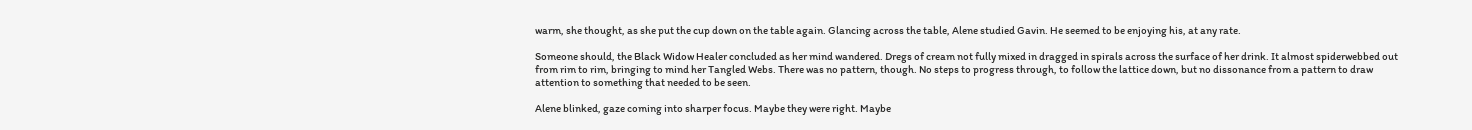warm, she thought, as she put the cup down on the table again. Glancing across the table, Alene studied Gavin. He seemed to be enjoying his, at any rate.

Someone should, the Black Widow Healer concluded as her mind wandered. Dregs of cream not fully mixed in dragged in spirals across the surface of her drink. It almost spiderwebbed out from rim to rim, bringing to mind her Tangled Webs. There was no pattern, though. No steps to progress through, to follow the lattice down, but no dissonance from a pattern to draw attention to something that needed to be seen.

Alene blinked, gaze coming into sharper focus. Maybe they were right. Maybe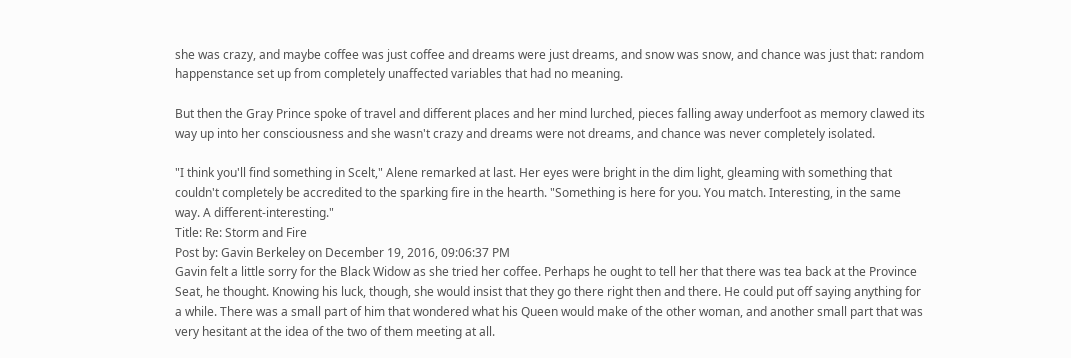she was crazy, and maybe coffee was just coffee and dreams were just dreams, and snow was snow, and chance was just that: random happenstance set up from completely unaffected variables that had no meaning.

But then the Gray Prince spoke of travel and different places and her mind lurched, pieces falling away underfoot as memory clawed its way up into her consciousness and she wasn't crazy and dreams were not dreams, and chance was never completely isolated.

"I think you'll find something in Scelt," Alene remarked at last. Her eyes were bright in the dim light, gleaming with something that couldn't completely be accredited to the sparking fire in the hearth. "Something is here for you. You match. Interesting, in the same way. A different-interesting."
Title: Re: Storm and Fire
Post by: Gavin Berkeley on December 19, 2016, 09:06:37 PM
Gavin felt a little sorry for the Black Widow as she tried her coffee. Perhaps he ought to tell her that there was tea back at the Province Seat, he thought. Knowing his luck, though, she would insist that they go there right then and there. He could put off saying anything for a while. There was a small part of him that wondered what his Queen would make of the other woman, and another small part that was very hesitant at the idea of the two of them meeting at all.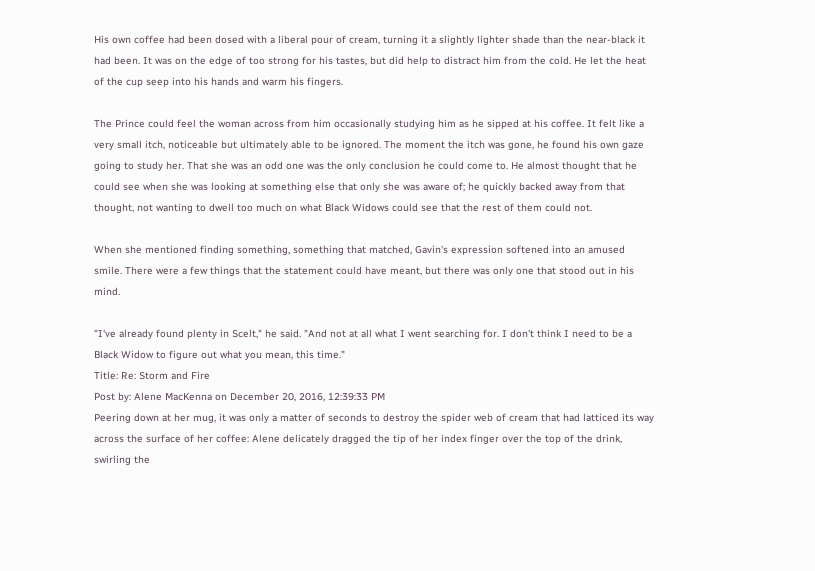His own coffee had been dosed with a liberal pour of cream, turning it a slightly lighter shade than the near-black it had been. It was on the edge of too strong for his tastes, but did help to distract him from the cold. He let the heat of the cup seep into his hands and warm his fingers.

The Prince could feel the woman across from him occasionally studying him as he sipped at his coffee. It felt like a very small itch, noticeable but ultimately able to be ignored. The moment the itch was gone, he found his own gaze going to study her. That she was an odd one was the only conclusion he could come to. He almost thought that he could see when she was looking at something else that only she was aware of; he quickly backed away from that thought, not wanting to dwell too much on what Black Widows could see that the rest of them could not.

When she mentioned finding something, something that matched, Gavin's expression softened into an amused smile. There were a few things that the statement could have meant, but there was only one that stood out in his mind.

"I've already found plenty in Scelt," he said. "And not at all what I went searching for. I don't think I need to be a Black Widow to figure out what you mean, this time."
Title: Re: Storm and Fire
Post by: Alene MacKenna on December 20, 2016, 12:39:33 PM
Peering down at her mug, it was only a matter of seconds to destroy the spider web of cream that had latticed its way across the surface of her coffee: Alene delicately dragged the tip of her index finger over the top of the drink, swirling the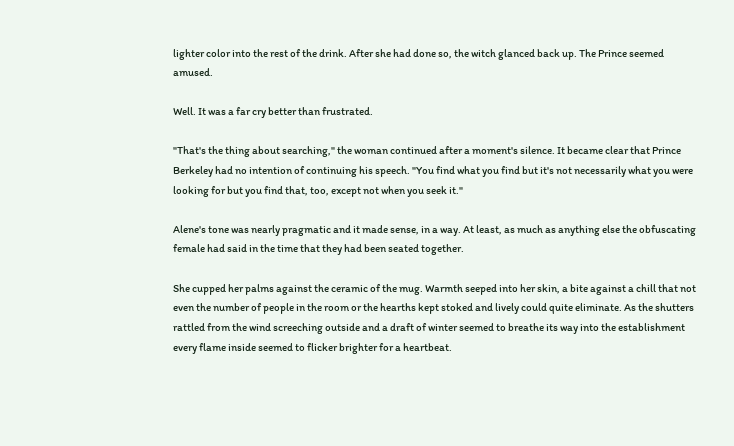lighter color into the rest of the drink. After she had done so, the witch glanced back up. The Prince seemed amused.

Well. It was a far cry better than frustrated.

"That's the thing about searching," the woman continued after a moment's silence. It became clear that Prince Berkeley had no intention of continuing his speech. "You find what you find but it's not necessarily what you were looking for but you find that, too, except not when you seek it."

Alene's tone was nearly pragmatic and it made sense, in a way. At least, as much as anything else the obfuscating female had said in the time that they had been seated together.

She cupped her palms against the ceramic of the mug. Warmth seeped into her skin, a bite against a chill that not even the number of people in the room or the hearths kept stoked and lively could quite eliminate. As the shutters rattled from the wind screeching outside and a draft of winter seemed to breathe its way into the establishment every flame inside seemed to flicker brighter for a heartbeat.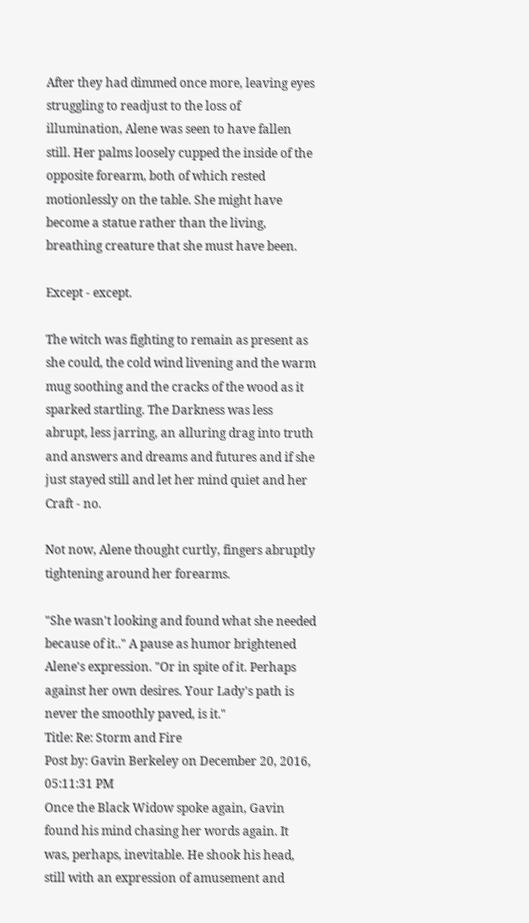After they had dimmed once more, leaving eyes struggling to readjust to the loss of illumination, Alene was seen to have fallen still. Her palms loosely cupped the inside of the opposite forearm, both of which rested motionlessly on the table. She might have become a statue rather than the living, breathing creature that she must have been.

Except - except.

The witch was fighting to remain as present as she could, the cold wind livening and the warm mug soothing and the cracks of the wood as it sparked startling. The Darkness was less abrupt, less jarring, an alluring drag into truth and answers and dreams and futures and if she just stayed still and let her mind quiet and her Craft - no.

Not now, Alene thought curtly, fingers abruptly tightening around her forearms.

"She wasn't looking and found what she needed because of it.." A pause as humor brightened Alene's expression. "Or in spite of it. Perhaps against her own desires. Your Lady's path is never the smoothly paved, is it."
Title: Re: Storm and Fire
Post by: Gavin Berkeley on December 20, 2016, 05:11:31 PM
Once the Black Widow spoke again, Gavin found his mind chasing her words again. It was, perhaps, inevitable. He shook his head, still with an expression of amusement and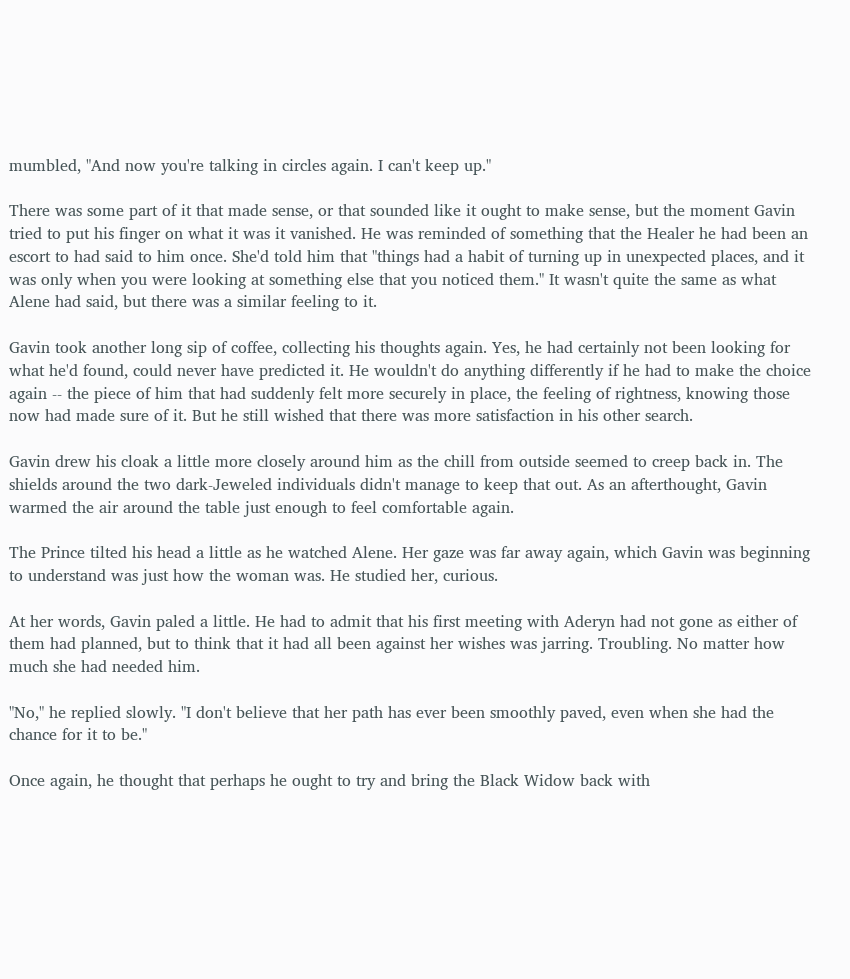mumbled, "And now you're talking in circles again. I can't keep up."

There was some part of it that made sense, or that sounded like it ought to make sense, but the moment Gavin tried to put his finger on what it was it vanished. He was reminded of something that the Healer he had been an escort to had said to him once. She'd told him that "things had a habit of turning up in unexpected places, and it was only when you were looking at something else that you noticed them." It wasn't quite the same as what Alene had said, but there was a similar feeling to it.

Gavin took another long sip of coffee, collecting his thoughts again. Yes, he had certainly not been looking for what he'd found, could never have predicted it. He wouldn't do anything differently if he had to make the choice again -- the piece of him that had suddenly felt more securely in place, the feeling of rightness, knowing those now had made sure of it. But he still wished that there was more satisfaction in his other search.

Gavin drew his cloak a little more closely around him as the chill from outside seemed to creep back in. The shields around the two dark-Jeweled individuals didn't manage to keep that out. As an afterthought, Gavin warmed the air around the table just enough to feel comfortable again.

The Prince tilted his head a little as he watched Alene. Her gaze was far away again, which Gavin was beginning to understand was just how the woman was. He studied her, curious.

At her words, Gavin paled a little. He had to admit that his first meeting with Aderyn had not gone as either of them had planned, but to think that it had all been against her wishes was jarring. Troubling. No matter how much she had needed him.

"No," he replied slowly. "I don't believe that her path has ever been smoothly paved, even when she had the chance for it to be."

Once again, he thought that perhaps he ought to try and bring the Black Widow back with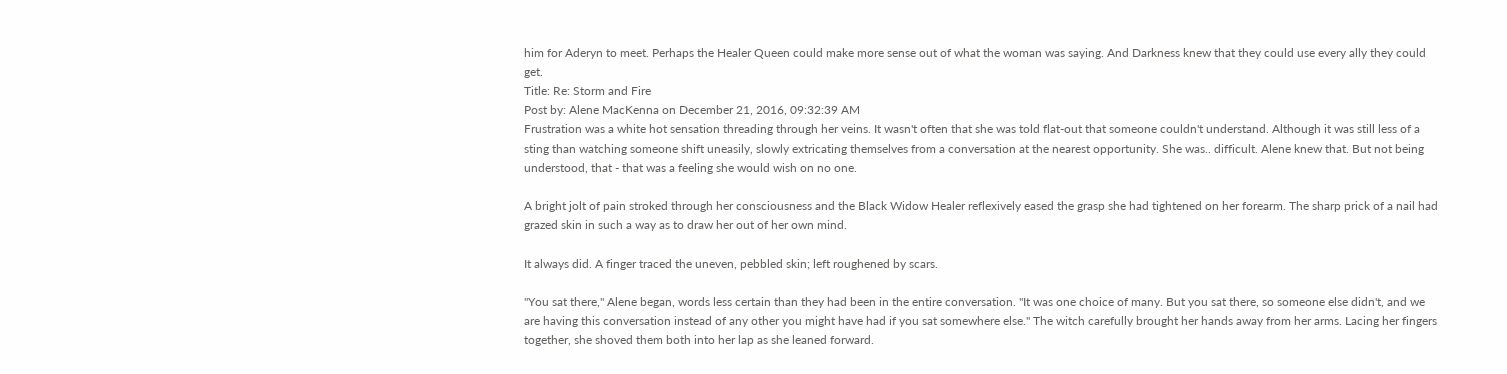him for Aderyn to meet. Perhaps the Healer Queen could make more sense out of what the woman was saying. And Darkness knew that they could use every ally they could get.
Title: Re: Storm and Fire
Post by: Alene MacKenna on December 21, 2016, 09:32:39 AM
Frustration was a white hot sensation threading through her veins. It wasn't often that she was told flat-out that someone couldn't understand. Although it was still less of a sting than watching someone shift uneasily, slowly extricating themselves from a conversation at the nearest opportunity. She was.. difficult. Alene knew that. But not being understood, that - that was a feeling she would wish on no one.

A bright jolt of pain stroked through her consciousness and the Black Widow Healer reflexively eased the grasp she had tightened on her forearm. The sharp prick of a nail had grazed skin in such a way as to draw her out of her own mind.

It always did. A finger traced the uneven, pebbled skin; left roughened by scars.

"You sat there," Alene began, words less certain than they had been in the entire conversation. "It was one choice of many. But you sat there, so someone else didn't, and we are having this conversation instead of any other you might have had if you sat somewhere else." The witch carefully brought her hands away from her arms. Lacing her fingers together, she shoved them both into her lap as she leaned forward.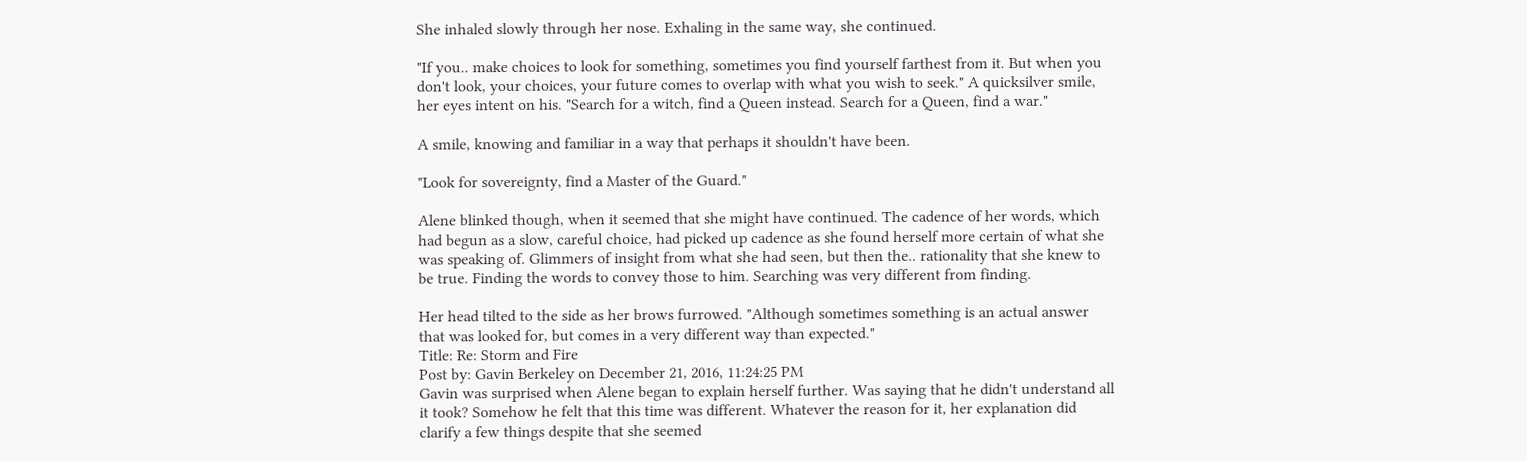She inhaled slowly through her nose. Exhaling in the same way, she continued.

"If you.. make choices to look for something, sometimes you find yourself farthest from it. But when you don't look, your choices, your future comes to overlap with what you wish to seek." A quicksilver smile, her eyes intent on his. "Search for a witch, find a Queen instead. Search for a Queen, find a war."

A smile, knowing and familiar in a way that perhaps it shouldn't have been.

"Look for sovereignty, find a Master of the Guard."

Alene blinked though, when it seemed that she might have continued. The cadence of her words, which had begun as a slow, careful choice, had picked up cadence as she found herself more certain of what she was speaking of. Glimmers of insight from what she had seen, but then the.. rationality that she knew to be true. Finding the words to convey those to him. Searching was very different from finding.

Her head tilted to the side as her brows furrowed. "Although sometimes something is an actual answer that was looked for, but comes in a very different way than expected."
Title: Re: Storm and Fire
Post by: Gavin Berkeley on December 21, 2016, 11:24:25 PM
Gavin was surprised when Alene began to explain herself further. Was saying that he didn't understand all it took? Somehow he felt that this time was different. Whatever the reason for it, her explanation did clarify a few things despite that she seemed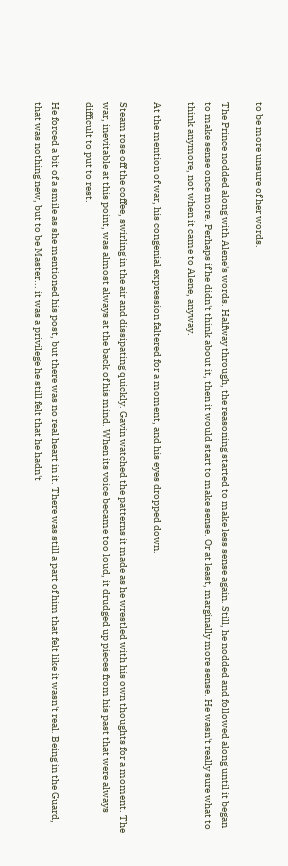to be more unsure of her words.

The Prince nodded along with Alene's words. Halfway through, the reasoning started to make less sense again. Still, he nodded and followed along until it began to make sense once more. Perhaps if he didn't think about it, then it would start to make sense. Or at least, marginally more sense. He wasn't really sure what to think anymore, not when it came to Alene, anyway.

At the mention of war, his congenial expression faltered for a moment, and his eyes dropped down.

Steam rose off the coffee, swirling in the air and dissipating quickly. Gavin watched the patterns it made as he wrestled with his own thoughts for a moment. The war, inevitable at this point, was almost always at the back of his mind. When its voice became too loud, it drudged up pieces from his past that were always difficult to put to rest.

He forced a bit of a smile as she mentioned his post, but there was no real heart in it. There was still a part of him that felt like it wasn't real. Being in the Guard, that was nothing new, but to be Master... it was a privilege he still felt that he hadn't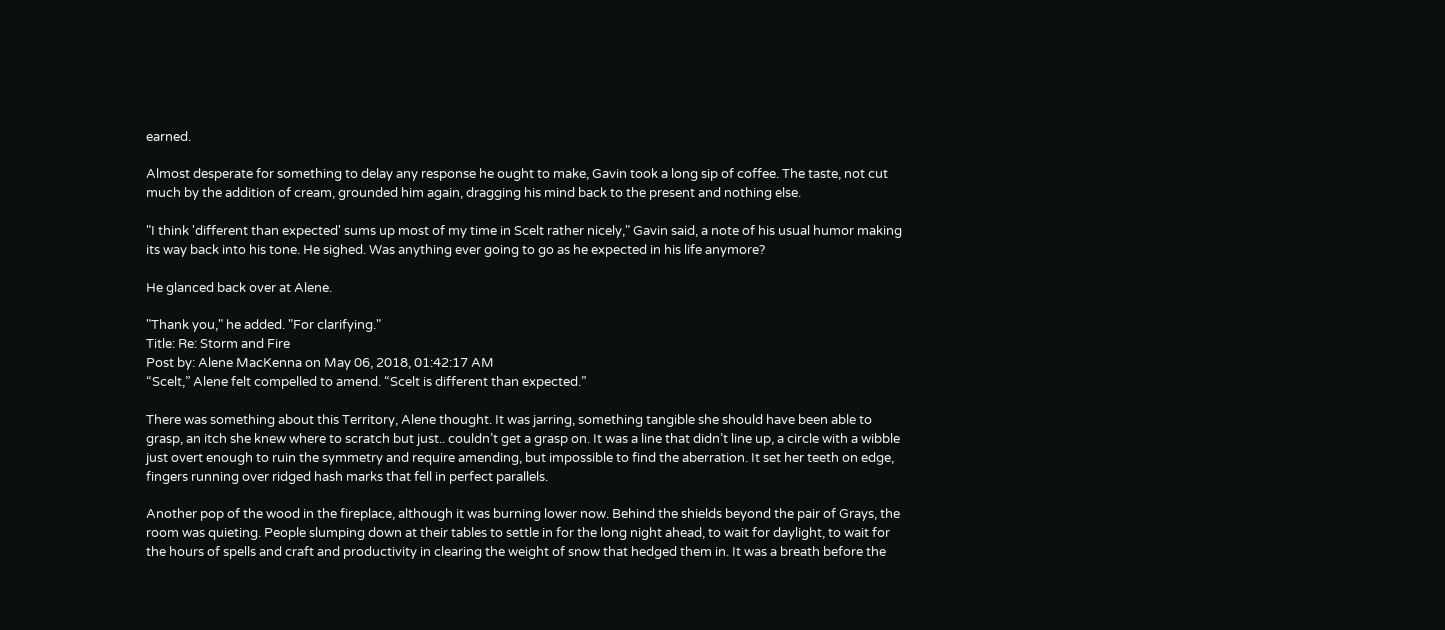earned.

Almost desperate for something to delay any response he ought to make, Gavin took a long sip of coffee. The taste, not cut much by the addition of cream, grounded him again, dragging his mind back to the present and nothing else.

"I think 'different than expected' sums up most of my time in Scelt rather nicely," Gavin said, a note of his usual humor making its way back into his tone. He sighed. Was anything ever going to go as he expected in his life anymore?

He glanced back over at Alene.

"Thank you," he added. "For clarifying."
Title: Re: Storm and Fire
Post by: Alene MacKenna on May 06, 2018, 01:42:17 AM
“Scelt,” Alene felt compelled to amend. “Scelt is different than expected.”

There was something about this Territory, Alene thought. It was jarring, something tangible she should have been able to grasp, an itch she knew where to scratch but just.. couldn’t get a grasp on. It was a line that didn’t line up, a circle with a wibble just overt enough to ruin the symmetry and require amending, but impossible to find the aberration. It set her teeth on edge, fingers running over ridged hash marks that fell in perfect parallels.

Another pop of the wood in the fireplace, although it was burning lower now. Behind the shields beyond the pair of Grays, the room was quieting. People slumping down at their tables to settle in for the long night ahead, to wait for daylight, to wait for the hours of spells and craft and productivity in clearing the weight of snow that hedged them in. It was a breath before the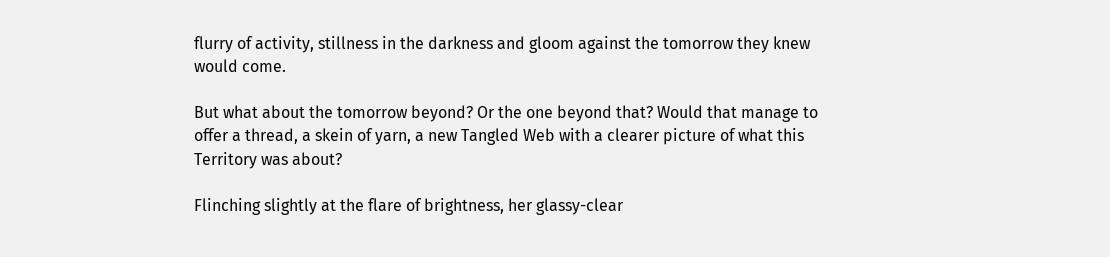flurry of activity, stillness in the darkness and gloom against the tomorrow they knew would come.

But what about the tomorrow beyond? Or the one beyond that? Would that manage to offer a thread, a skein of yarn, a new Tangled Web with a clearer picture of what this Territory was about?

Flinching slightly at the flare of brightness, her glassy-clear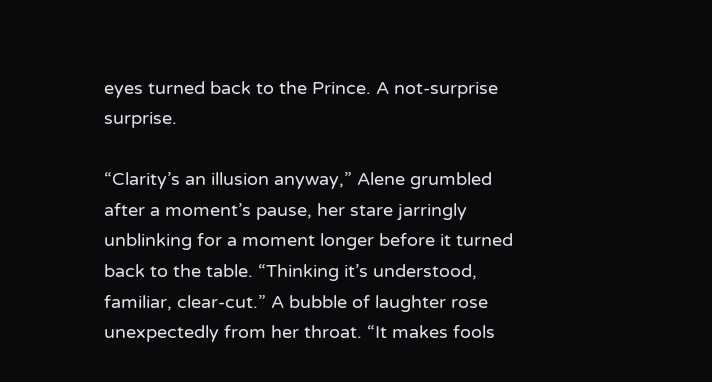eyes turned back to the Prince. A not-surprise surprise.

“Clarity’s an illusion anyway,” Alene grumbled after a moment’s pause, her stare jarringly unblinking for a moment longer before it turned back to the table. “Thinking it’s understood, familiar, clear-cut.” A bubble of laughter rose unexpectedly from her throat. “It makes fools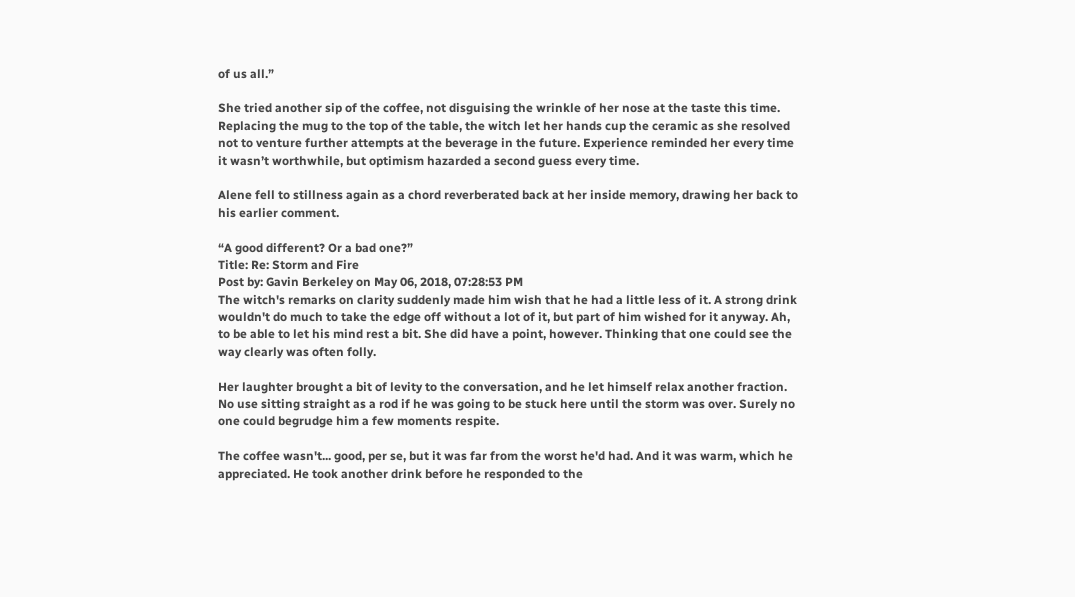of us all.”

She tried another sip of the coffee, not disguising the wrinkle of her nose at the taste this time. Replacing the mug to the top of the table, the witch let her hands cup the ceramic as she resolved not to venture further attempts at the beverage in the future. Experience reminded her every time it wasn’t worthwhile, but optimism hazarded a second guess every time.

Alene fell to stillness again as a chord reverberated back at her inside memory, drawing her back to his earlier comment.

“A good different? Or a bad one?”
Title: Re: Storm and Fire
Post by: Gavin Berkeley on May 06, 2018, 07:28:53 PM
The witch's remarks on clarity suddenly made him wish that he had a little less of it. A strong drink wouldn't do much to take the edge off without a lot of it, but part of him wished for it anyway. Ah, to be able to let his mind rest a bit. She did have a point, however. Thinking that one could see the way clearly was often folly.

Her laughter brought a bit of levity to the conversation, and he let himself relax another fraction. No use sitting straight as a rod if he was going to be stuck here until the storm was over. Surely no one could begrudge him a few moments respite.

The coffee wasn't... good, per se, but it was far from the worst he'd had. And it was warm, which he appreciated. He took another drink before he responded to the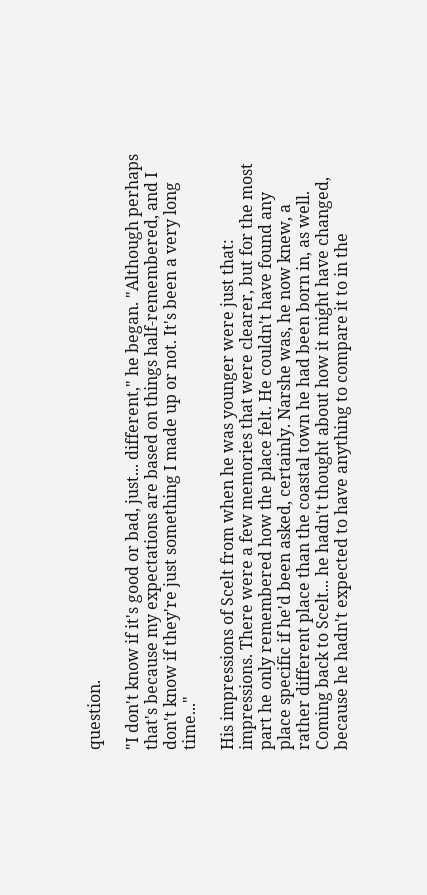question.

"I don't know if it's good or bad, just... different," he began. "Although perhaps that's because my expectations are based on things half-remembered, and I don't know if they're just something I made up or not. It's been a very long time..."

His impressions of Scelt from when he was younger were just that: impressions. There were a few memories that were clearer, but for the most part he only remembered how the place felt. He couldn't have found any place specific if he'd been asked, certainly. Narshe was, he now knew, a rather different place than the coastal town he had been born in, as well. Coming back to Scelt... he hadn't thought about how it might have changed, because he hadn't expected to have anything to compare it to in the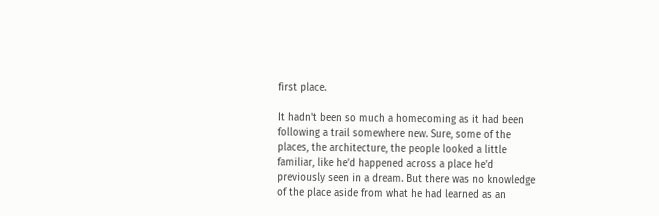first place.

It hadn't been so much a homecoming as it had been following a trail somewhere new. Sure, some of the places, the architecture, the people looked a little familiar, like he'd happened across a place he'd previously seen in a dream. But there was no knowledge of the place aside from what he had learned as an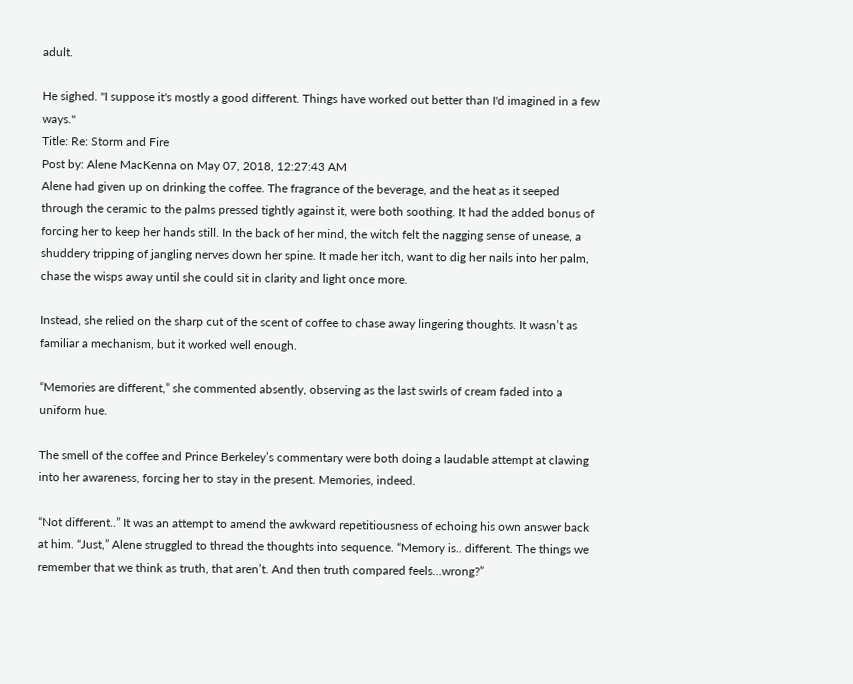adult.

He sighed. "I suppose it's mostly a good different. Things have worked out better than I'd imagined in a few ways."
Title: Re: Storm and Fire
Post by: Alene MacKenna on May 07, 2018, 12:27:43 AM
Alene had given up on drinking the coffee. The fragrance of the beverage, and the heat as it seeped through the ceramic to the palms pressed tightly against it, were both soothing. It had the added bonus of forcing her to keep her hands still. In the back of her mind, the witch felt the nagging sense of unease, a shuddery tripping of jangling nerves down her spine. It made her itch, want to dig her nails into her palm, chase the wisps away until she could sit in clarity and light once more.

Instead, she relied on the sharp cut of the scent of coffee to chase away lingering thoughts. It wasn’t as familiar a mechanism, but it worked well enough.

“Memories are different,” she commented absently, observing as the last swirls of cream faded into a uniform hue.

The smell of the coffee and Prince Berkeley’s commentary were both doing a laudable attempt at clawing into her awareness, forcing her to stay in the present. Memories, indeed.

“Not different..” It was an attempt to amend the awkward repetitiousness of echoing his own answer back at him. “Just,” Alene struggled to thread the thoughts into sequence. “Memory is.. different. The things we remember that we think as truth, that aren’t. And then truth compared feels…wrong?”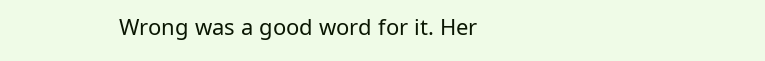Wrong was a good word for it. Her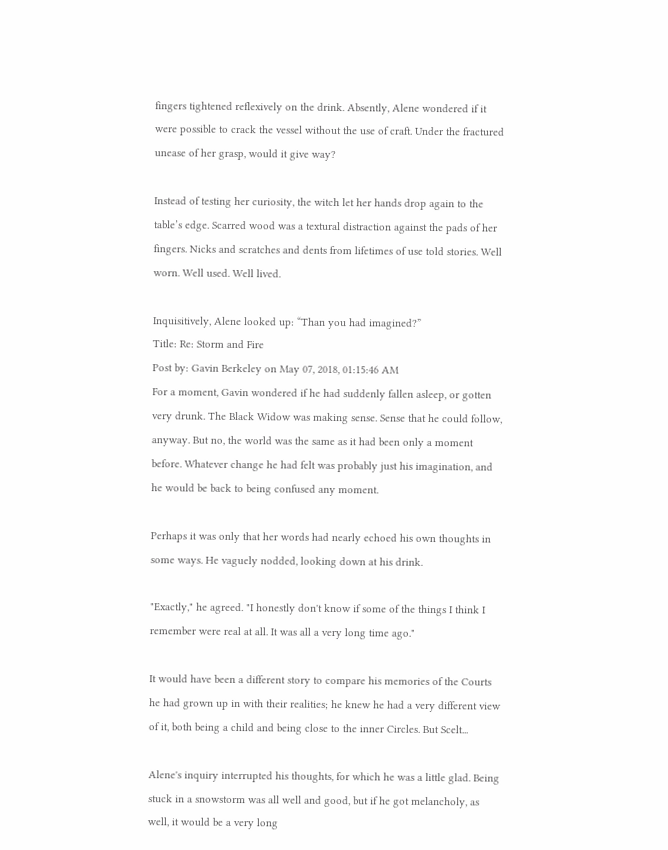fingers tightened reflexively on the drink. Absently, Alene wondered if it were possible to crack the vessel without the use of craft. Under the fractured unease of her grasp, would it give way?

Instead of testing her curiosity, the witch let her hands drop again to the table’s edge. Scarred wood was a textural distraction against the pads of her fingers. Nicks and scratches and dents from lifetimes of use told stories. Well worn. Well used. Well lived.

Inquisitively, Alene looked up: “Than you had imagined?”
Title: Re: Storm and Fire
Post by: Gavin Berkeley on May 07, 2018, 01:15:46 AM
For a moment, Gavin wondered if he had suddenly fallen asleep, or gotten very drunk. The Black Widow was making sense. Sense that he could follow, anyway. But no, the world was the same as it had been only a moment before. Whatever change he had felt was probably just his imagination, and he would be back to being confused any moment.

Perhaps it was only that her words had nearly echoed his own thoughts in some ways. He vaguely nodded, looking down at his drink.

"Exactly," he agreed. "I honestly don't know if some of the things I think I remember were real at all. It was all a very long time ago."

It would have been a different story to compare his memories of the Courts he had grown up in with their realities; he knew he had a very different view of it, both being a child and being close to the inner Circles. But Scelt...

Alene's inquiry interrupted his thoughts, for which he was a little glad. Being stuck in a snowstorm was all well and good, but if he got melancholy, as well, it would be a very long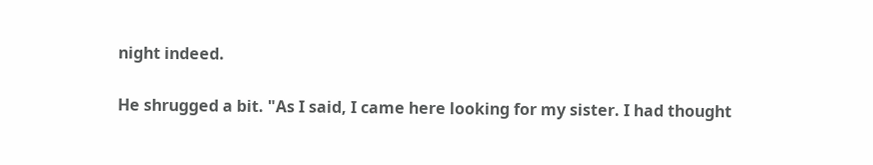night indeed.

He shrugged a bit. "As I said, I came here looking for my sister. I had thought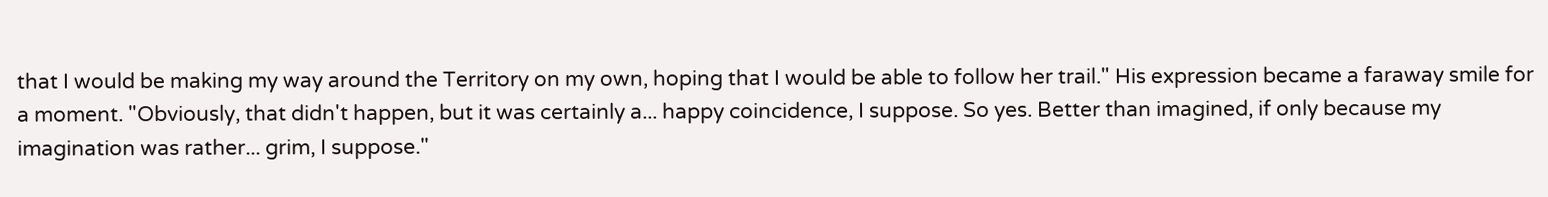that I would be making my way around the Territory on my own, hoping that I would be able to follow her trail." His expression became a faraway smile for a moment. "Obviously, that didn't happen, but it was certainly a... happy coincidence, I suppose. So yes. Better than imagined, if only because my imagination was rather... grim, I suppose."